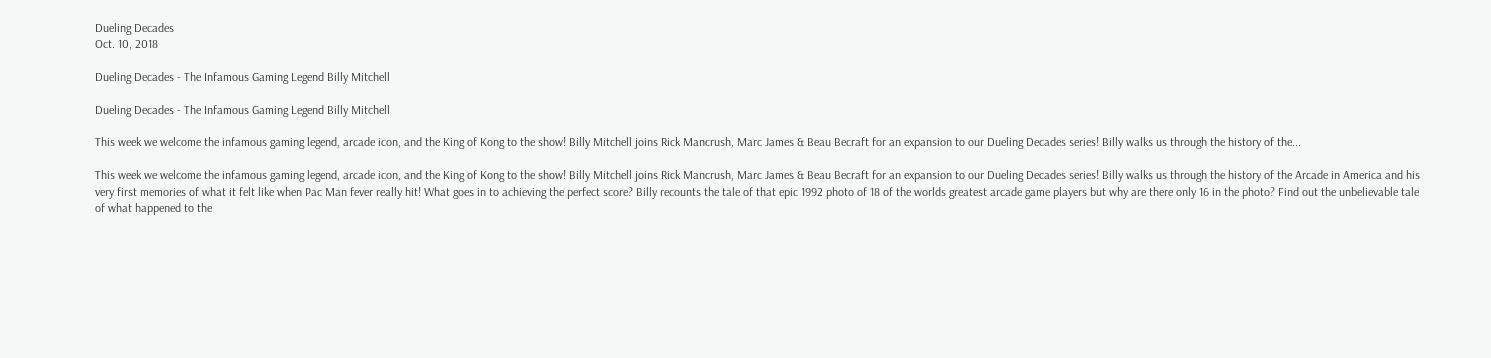Dueling Decades
Oct. 10, 2018

Dueling Decades - The Infamous Gaming Legend Billy Mitchell

Dueling Decades - The Infamous Gaming Legend Billy Mitchell

This week we welcome the infamous gaming legend, arcade icon, and the King of Kong to the show! Billy Mitchell joins Rick Mancrush, Marc James & Beau Becraft for an expansion to our Dueling Decades series! Billy walks us through the history of the...

This week we welcome the infamous gaming legend, arcade icon, and the King of Kong to the show! Billy Mitchell joins Rick Mancrush, Marc James & Beau Becraft for an expansion to our Dueling Decades series! Billy walks us through the history of the Arcade in America and his very first memories of what it felt like when Pac Man fever really hit! What goes in to achieving the perfect score? Billy recounts the tale of that epic 1992 photo of 18 of the worlds greatest arcade game players but why are there only 16 in the photo? Find out the unbelievable tale of what happened to the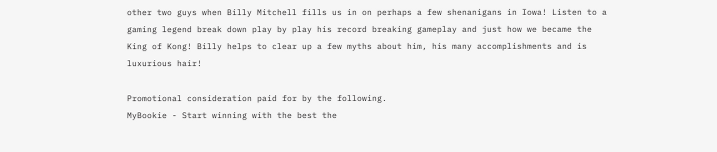other two guys when Billy Mitchell fills us in on perhaps a few shenanigans in Iowa! Listen to a gaming legend break down play by play his record breaking gameplay and just how we became the King of Kong! Billy helps to clear up a few myths about him, his many accomplishments and is luxurious hair!

Promotional consideration paid for by the following.
MyBookie - Start winning with the best the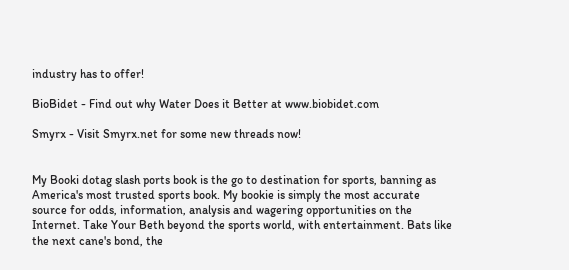industry has to offer!

BioBidet - Find out why Water Does it Better at www.biobidet.com

Smyrx - Visit Smyrx.net for some new threads now!


My Booki dotag slash ports book is the go to destination for sports, banning as America's most trusted sports book. My bookie is simply the most accurate source for odds, information, analysis and wagering opportunities on the Internet. Take Your Beth beyond the sports world, with entertainment. Bats like the next cane's bond, the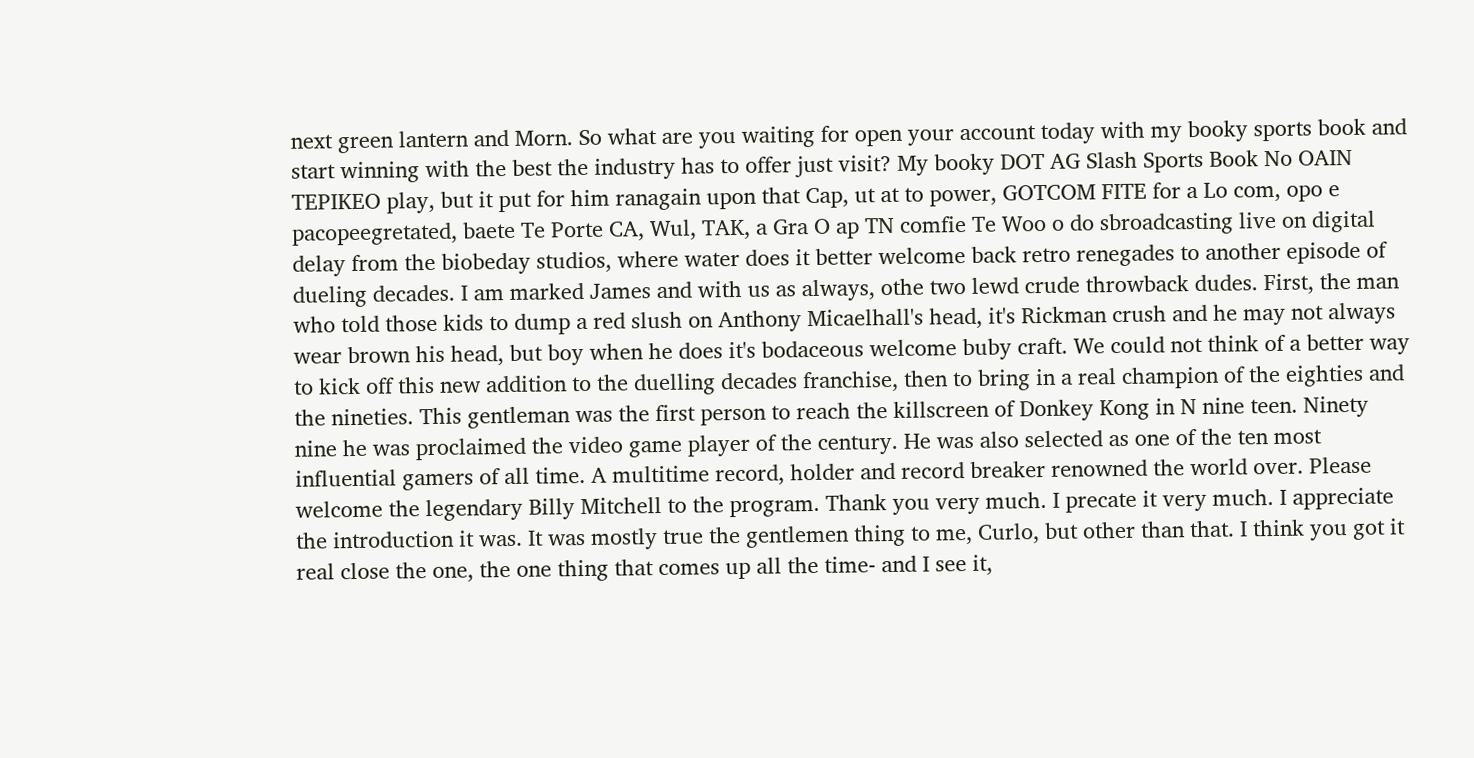next green lantern and Morn. So what are you waiting for open your account today with my booky sports book and start winning with the best the industry has to offer just visit? My booky DOT AG Slash Sports Book No OAIN TEPIKEO play, but it put for him ranagain upon that Cap, ut at to power, GOTCOM FITE for a Lo com, opo e pacopeegretated, baete Te Porte CA, Wul, TAK, a Gra O ap TN comfie Te Woo o do sbroadcasting live on digital delay from the biobeday studios, where water does it better welcome back retro renegades to another episode of dueling decades. I am marked James and with us as always, othe two lewd crude throwback dudes. First, the man who told those kids to dump a red slush on Anthony Micaelhall's head, it's Rickman crush and he may not always wear brown his head, but boy when he does it's bodaceous welcome buby craft. We could not think of a better way to kick off this new addition to the duelling decades franchise, then to bring in a real champion of the eighties and the nineties. This gentleman was the first person to reach the killscreen of Donkey Kong in N nine teen. Ninety nine he was proclaimed the video game player of the century. He was also selected as one of the ten most influential gamers of all time. A multitime record, holder and record breaker renowned the world over. Please welcome the legendary Billy Mitchell to the program. Thank you very much. I precate it very much. I appreciate the introduction it was. It was mostly true the gentlemen thing to me, Curlo, but other than that. I think you got it real close the one, the one thing that comes up all the time- and I see it,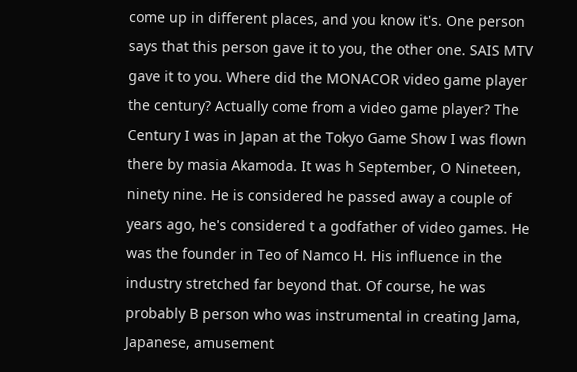come up in different places, and you know it's. One person says that this person gave it to you, the other one. SAIS MTV gave it to you. Where did the MONACOR video game player the century? Actually come from a video game player? The Century I was in Japan at the Tokyo Game Show I was flown there by masia Akamoda. It was h September, O Nineteen, ninety nine. He is considered he passed away a couple of years ago, he's considered t a godfather of video games. He was the founder in Teo of Namco H. His influence in the industry stretched far beyond that. Of course, he was probably B person who was instrumental in creating Jama, Japanese, amusement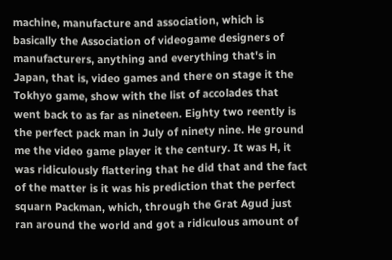machine, manufacture and association, which is basically the Association of videogame designers of manufacturers, anything and everything that's in Japan, that is, video games and there on stage it the Tokhyo game, show with the list of accolades that went back to as far as nineteen. Eighty two reently is the perfect pack man in July of ninety nine. He ground me the video game player it the century. It was H, it was ridiculously flattering that he did that and the fact of the matter is it was his prediction that the perfect squarn Packman, which, through the Grat Agud just ran around the world and got a ridiculous amount of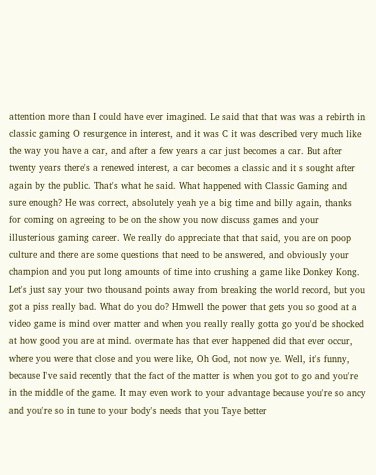attention more than I could have ever imagined. Le said that that was was a rebirth in classic gaming O resurgence in interest, and it was C it was described very much like the way you have a car, and after a few years a car just becomes a car. But after twenty years there's a renewed interest, a car becomes a classic and it s sought after again by the public. That's what he said. What happened with Classic Gaming and sure enough? He was correct, absolutely yeah ye a big time and billy again, thanks for coming on agreeing to be on the show you now discuss games and your illusterious gaming career. We really do appreciate that that said, you are on poop culture and there are some questions that need to be answered, and obviously your champion and you put long amounts of time into crushing a game like Donkey Kong. Let's just say your two thousand points away from breaking the world record, but you got a piss really bad. What do you do? Hmwell the power that gets you so good at a video game is mind over matter and when you really really gotta go you'd be shocked at how good you are at mind. overmate has that ever happened did that ever occur, where you were that close and you were like, Oh God, not now ye. Well, it's funny, because I've said recently that the fact of the matter is when you got to go and you're in the middle of the game. It may even work to your advantage because you're so ancy and you're so in tune to your body's needs that you Taye better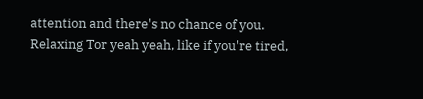attention and there's no chance of you. Relaxing Tor yeah yeah, like if you're tired,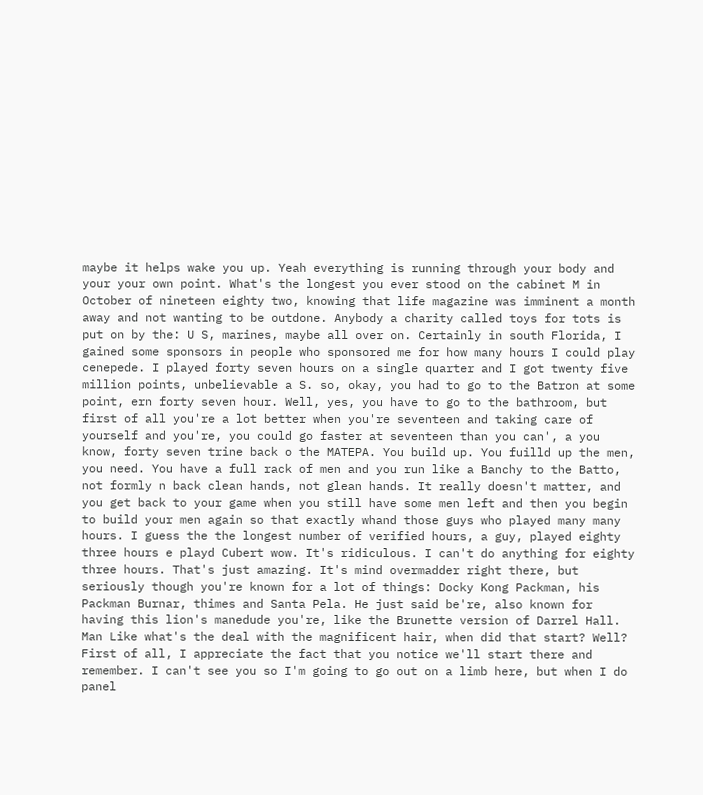maybe it helps wake you up. Yeah everything is running through your body and your your own point. What's the longest you ever stood on the cabinet M in October of nineteen eighty two, knowing that life magazine was imminent a month away and not wanting to be outdone. Anybody a charity called toys for tots is put on by the: U S, marines, maybe all over on. Certainly in south Florida, I gained some sponsors in people who sponsored me for how many hours I could play cenepede. I played forty seven hours on a single quarter and I got twenty five million points, unbelievable a S. so, okay, you had to go to the Batron at some point, ern forty seven hour. Well, yes, you have to go to the bathroom, but first of all you're a lot better when you're seventeen and taking care of yourself and you're, you could go faster at seventeen than you can', a you know, forty seven trine back o the MATEPA. You build up. You fuilld up the men, you need. You have a full rack of men and you run like a Banchy to the Batto, not formly n back clean hands, not glean hands. It really doesn't matter, and you get back to your game when you still have some men left and then you begin to build your men again so that exactly whand those guys who played many many hours. I guess the the longest number of verified hours, a guy, played eighty three hours e playd Cubert wow. It's ridiculous. I can't do anything for eighty three hours. That's just amazing. It's mind overmadder right there, but seriously though you're known for a lot of things: Docky Kong Packman, his Packman Burnar, thimes and Santa Pela. He just said be're, also known for having this lion's manedude you're, like the Brunette version of Darrel Hall. Man Like what's the deal with the magnificent hair, when did that start? Well? First of all, I appreciate the fact that you notice we'll start there and remember. I can't see you so I'm going to go out on a limb here, but when I do panel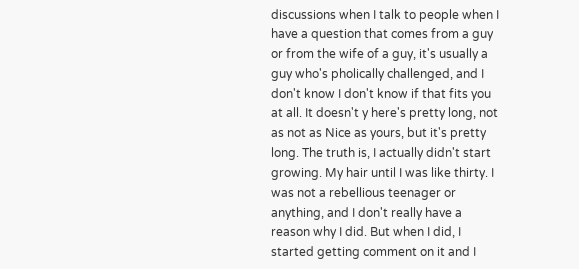discussions when I talk to people when I have a question that comes from a guy or from the wife of a guy, it's usually a guy who's pholically challenged, and I don't know I don't know if that fits you at all. It doesn't y here's pretty long, not as not as Nice as yours, but it's pretty long. The truth is, I actually didn't start growing. My hair until I was like thirty. I was not a rebellious teenager or anything, and I don't really have a reason why I did. But when I did, I started getting comment on it and I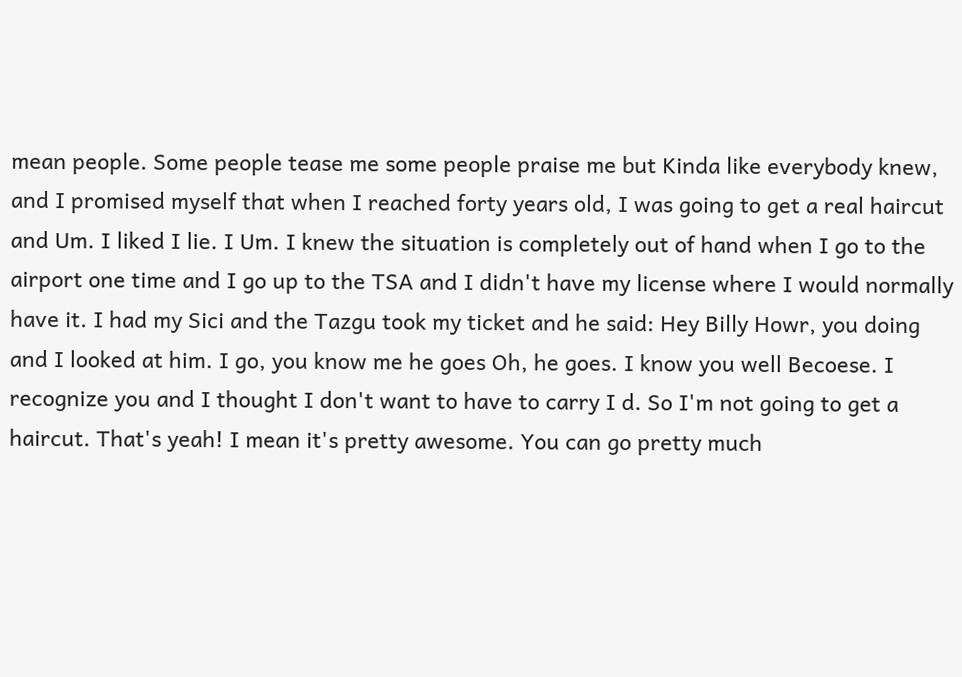mean people. Some people tease me some people praise me but Kinda like everybody knew, and I promised myself that when I reached forty years old, I was going to get a real haircut and Um. I liked I lie. I Um. I knew the situation is completely out of hand when I go to the airport one time and I go up to the TSA and I didn't have my license where I would normally have it. I had my Sici and the Tazgu took my ticket and he said: Hey Billy Howr, you doing and I looked at him. I go, you know me he goes Oh, he goes. I know you well Becoese. I recognize you and I thought I don't want to have to carry I d. So I'm not going to get a haircut. That's yeah! I mean it's pretty awesome. You can go pretty much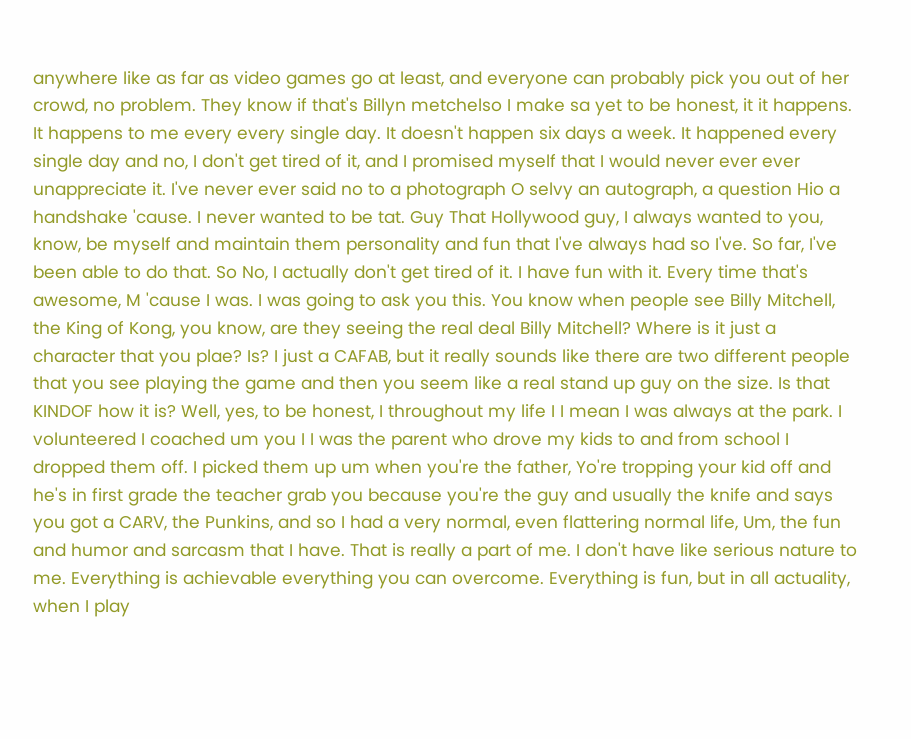anywhere like as far as video games go at least, and everyone can probably pick you out of her crowd, no problem. They know if that's Billyn metchelso I make sa yet to be honest, it it happens. It happens to me every every single day. It doesn't happen six days a week. It happened every single day and no, I don't get tired of it, and I promised myself that I would never ever ever unappreciate it. I've never ever said no to a photograph O selvy an autograph, a question Hio a handshake 'cause. I never wanted to be tat. Guy That Hollywood guy, I always wanted to you, know, be myself and maintain them personality and fun that I've always had so I've. So far, I've been able to do that. So No, I actually don't get tired of it. I have fun with it. Every time that's awesome, M 'cause I was. I was going to ask you this. You know when people see Billy Mitchell, the King of Kong, you know, are they seeing the real deal Billy Mitchell? Where is it just a character that you plae? Is? I just a CAFAB, but it really sounds like there are two different people that you see playing the game and then you seem like a real stand up guy on the size. Is that KINDOF how it is? Well, yes, to be honest, I throughout my life I I mean I was always at the park. I volunteered I coached um you I I was the parent who drove my kids to and from school I dropped them off. I picked them up um when you're the father, Yo're tropping your kid off and he's in first grade the teacher grab you because you're the guy and usually the knife and says you got a CARV, the Punkins, and so I had a very normal, even flattering normal life, Um, the fun and humor and sarcasm that I have. That is really a part of me. I don't have like serious nature to me. Everything is achievable everything you can overcome. Everything is fun, but in all actuality, when I play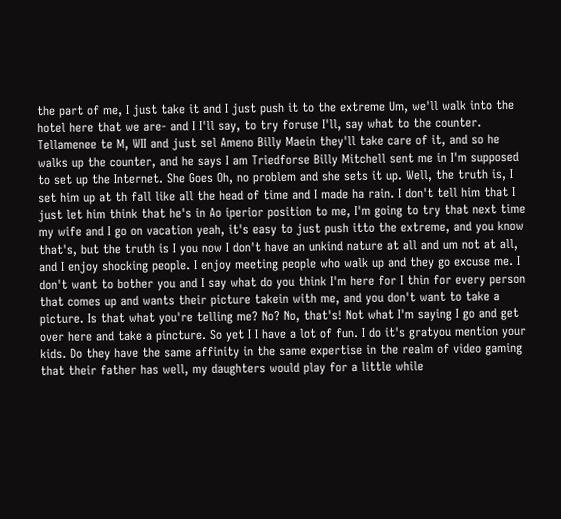the part of me, I just take it and I just push it to the extreme Um, we'll walk into the hotel here that we are- and I I'll say, to try foruse I'll, say what to the counter. Tellamenee te M, WII and just sel Ameno Billy Maein they'll take care of it, and so he walks up the counter, and he says I am Triedforse Billy Mitchell sent me in I'm supposed to set up the Internet. She Goes Oh, no problem and she sets it up. Well, the truth is, I set him up at th fall like all the head of time and I made ha rain. I don't tell him that I just let him think that he's in Ao iperior position to me, I'm going to try that next time my wife and I go on vacation yeah, it's easy to just push itto the extreme, and you know that's, but the truth is I you now I don't have an unkind nature at all and um not at all, and I enjoy shocking people. I enjoy meeting people who walk up and they go excuse me. I don't want to bother you and I say what do you think I'm here for I thin for every person that comes up and wants their picture takein with me, and you don't want to take a picture. Is that what you're telling me? No? No, that's! Not what I'm saying I go and get over here and take a pincture. So yet I I have a lot of fun. I do it's gratyou mention your kids. Do they have the same affinity in the same expertise in the realm of video gaming that their father has well, my daughters would play for a little while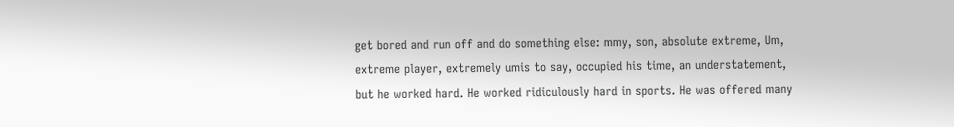get bored and run off and do something else: mmy, son, absolute extreme, Um, extreme player, extremely umis to say, occupied his time, an understatement, but he worked hard. He worked ridiculously hard in sports. He was offered many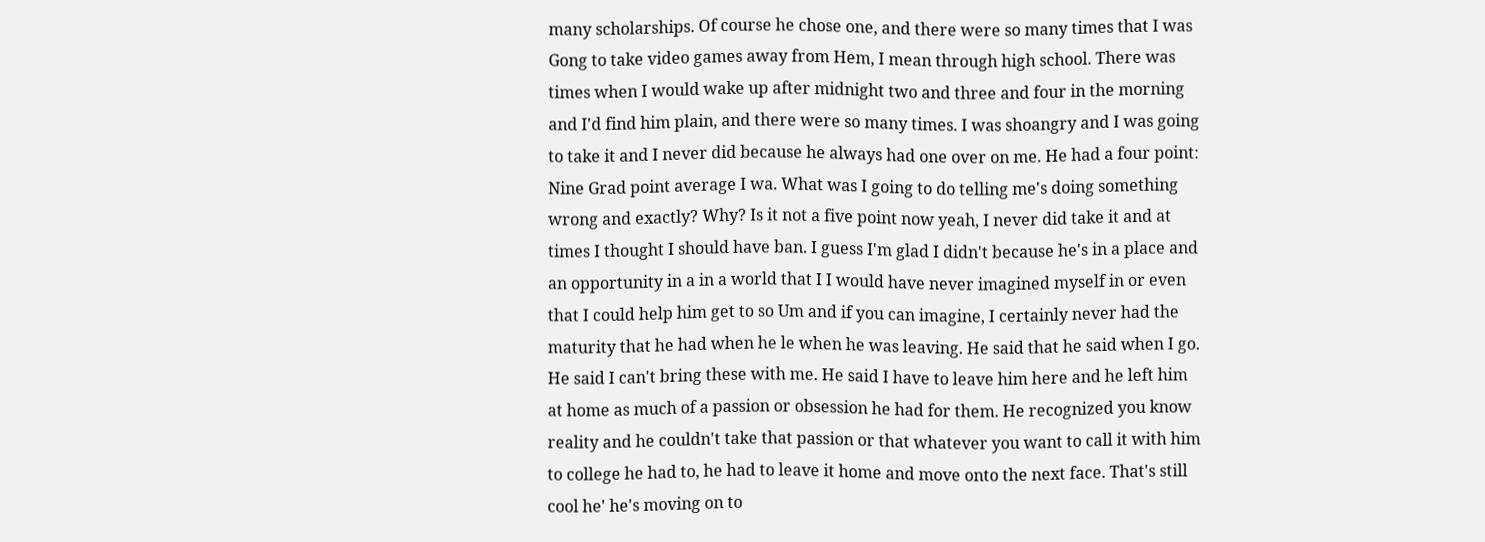many scholarships. Of course he chose one, and there were so many times that I was Gong to take video games away from Hem, I mean through high school. There was times when I would wake up after midnight two and three and four in the morning and I'd find him plain, and there were so many times. I was shoangry and I was going to take it and I never did because he always had one over on me. He had a four point: Nine Grad point average I wa. What was I going to do telling me's doing something wrong and exactly? Why? Is it not a five point now yeah, I never did take it and at times I thought I should have ban. I guess I'm glad I didn't because he's in a place and an opportunity in a in a world that I I would have never imagined myself in or even that I could help him get to so Um and if you can imagine, I certainly never had the maturity that he had when he le when he was leaving. He said that he said when I go. He said I can't bring these with me. He said I have to leave him here and he left him at home as much of a passion or obsession he had for them. He recognized you know reality and he couldn't take that passion or that whatever you want to call it with him to college he had to, he had to leave it home and move onto the next face. That's still cool he' he's moving on to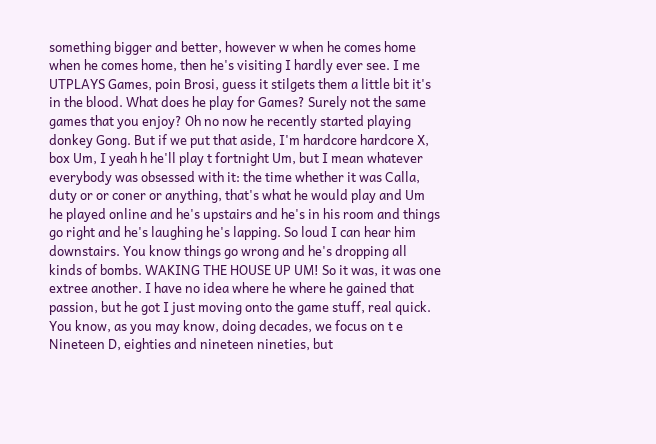something bigger and better, however w when he comes home when he comes home, then he's visiting I hardly ever see. I me UTPLAYS Games, poin Brosi, guess it stilgets them a little bit it's in the blood. What does he play for Games? Surely not the same games that you enjoy? Oh no now he recently started playing donkey Gong. But if we put that aside, I'm hardcore hardcore X, box Um, I yeah h he'll play t fortnight Um, but I mean whatever everybody was obsessed with it: the time whether it was Calla, duty or or coner or anything, that's what he would play and Um he played online and he's upstairs and he's in his room and things go right and he's laughing he's lapping. So loud I can hear him downstairs. You know things go wrong and he's dropping all kinds of bombs. WAKING THE HOUSE UP UM! So it was, it was one extree another. I have no idea where he where he gained that passion, but he got I just moving onto the game stuff, real quick. You know, as you may know, doing decades, we focus on t e Nineteen D, eighties and nineteen nineties, but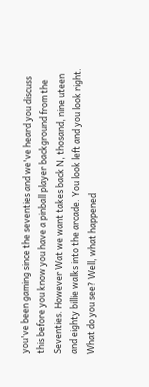you've been gaming since the seventies and we've heard you discuss this before you know you have a pinball player background from the Seventies. However Wat we want takes back N, thosand, nine uteen and eighty billie walks into the arcade. You look left and you look right. What do you see? Well, what happened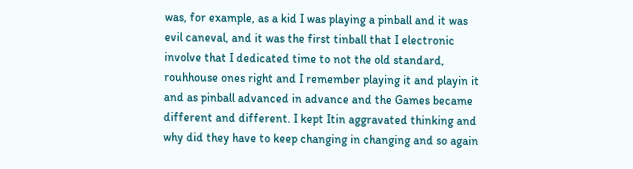was, for example, as a kid I was playing a pinball and it was evil caneval, and it was the first tinball that I electronic involve that I dedicated time to not the old standard, rouhhouse ones right and I remember playing it and playin it and as pinball advanced in advance and the Games became different and different. I kept Itin aggravated thinking and why did they have to keep changing in changing and so again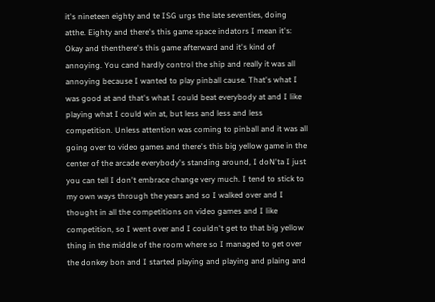it's nineteen eighty and te ISG urgs the late seventies, doing atthe. Eighty and there's this game space indators I mean it's: Okay and thenthere's this game afterward and it's kind of annoying. You cand hardly control the ship and really it was all annoying because I wanted to play pinball cause. That's what I was good at and that's what I could beat everybody at and I like playing what I could win at, but less and less and less competition. Unless attention was coming to pinball and it was all going over to video games and there's this big yellow game in the center of the arcade everybody's standing around, I doN'ta I just you can tell I don't embrace change very much. I tend to stick to my own ways through the years and so I walked over and I thought in all the competitions on video games and I like competition, so I went over and I couldn't get to that big yellow thing in the middle of the room where so I managed to get over the donkey bon and I started playing and playing and plaing and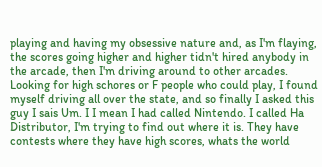playing and having my obsessive nature and, as I'm flaying, the scores going higher and higher tidn't hired anybody in the arcade, then I'm driving around to other arcades. Looking for high schores or F people who could play, I found myself driving all over the state, and so finally I asked this guy I sais Um. I I mean I had called Nintendo. I called Ha Distributor, I'm trying to find out where it is. They have contests where they have high scores, whats the world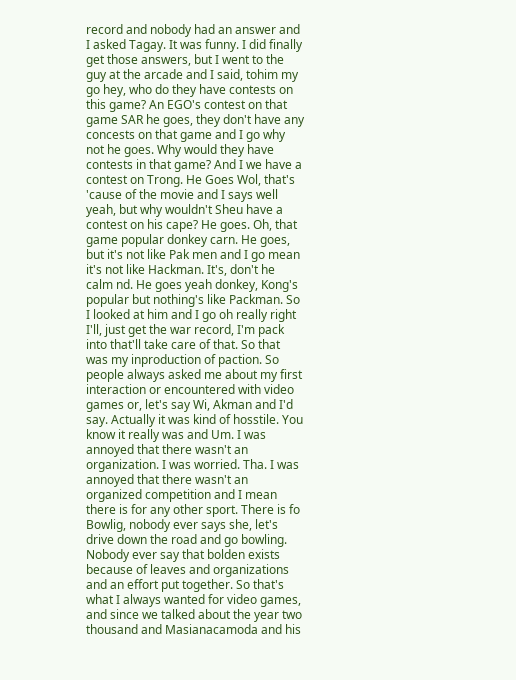record and nobody had an answer and I asked Tagay. It was funny. I did finally get those answers, but I went to the guy at the arcade and I said, tohim my go hey, who do they have contests on this game? An EGO's contest on that game SAR he goes, they don't have any concests on that game and I go why not he goes. Why would they have contests in that game? And I we have a contest on Trong. He Goes Wol, that's 'cause of the movie and I says well yeah, but why wouldn't Sheu have a contest on his cape? He goes. Oh, that game popular donkey carn. He goes, but it's not like Pak men and I go mean it's not like Hackman. It's, don't he calm nd. He goes yeah donkey, Kong's popular but nothing's like Packman. So I looked at him and I go oh really right I'll, just get the war record, I'm pack into that'll take care of that. So that was my inproduction of paction. So people always asked me about my first interaction or encountered with video games or, let's say Wi, Akman and I'd say. Actually it was kind of hosstile. You know it really was and Um. I was annoyed that there wasn't an organization. I was worried. Tha. I was annoyed that there wasn't an organized competition and I mean there is for any other sport. There is fo Bowlig, nobody ever says she, let's drive down the road and go bowling. Nobody ever say that bolden exists because of leaves and organizations and an effort put together. So that's what I always wanted for video games, and since we talked about the year two thousand and Masianacamoda and his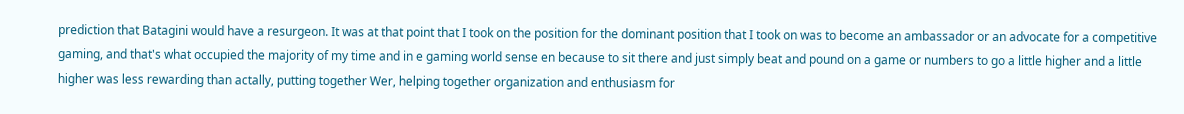prediction that Batagini would have a resurgeon. It was at that point that I took on the position for the dominant position that I took on was to become an ambassador or an advocate for a competitive gaming, and that's what occupied the majority of my time and in e gaming world sense en because to sit there and just simply beat and pound on a game or numbers to go a little higher and a little higher was less rewarding than actally, putting together Wer, helping together organization and enthusiasm for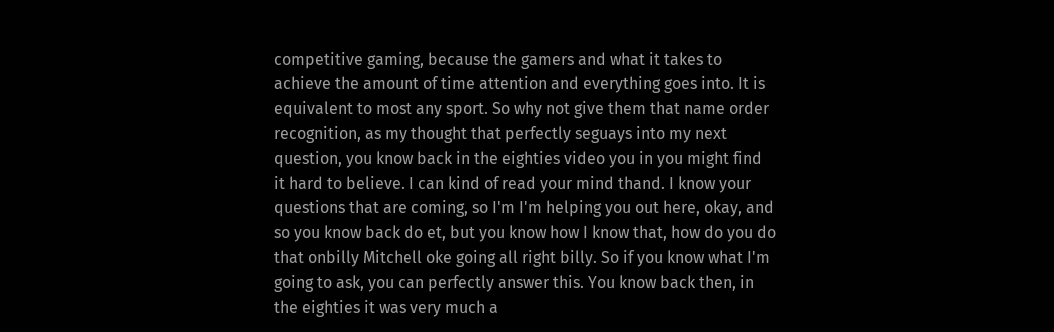competitive gaming, because the gamers and what it takes to achieve the amount of time attention and everything goes into. It is equivalent to most any sport. So why not give them that name order recognition, as my thought that perfectly seguays into my next question, you know back in the eighties video you in you might find it hard to believe. I can kind of read your mind thand. I know your questions that are coming, so I'm I'm helping you out here, okay, and so you know back do et, but you know how I know that, how do you do that onbilly Mitchell oke going all right billy. So if you know what I'm going to ask, you can perfectly answer this. You know back then, in the eighties it was very much a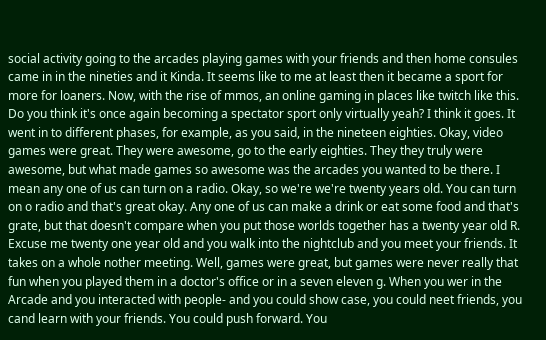social activity going to the arcades playing games with your friends and then home consules came in in the nineties and it Kinda. It seems like to me at least then it became a sport for more for loaners. Now, with the rise of mmos, an online gaming in places like twitch like this. Do you think it's once again becoming a spectator sport only virtually yeah? I think it goes. It went in to different phases, for example, as you said, in the nineteen eighties. Okay, video games were great. They were awesome, go to the early eighties. They they truly were awesome, but what made games so awesome was the arcades you wanted to be there. I mean any one of us can turn on a radio. Okay, so we're we're twenty years old. You can turn on o radio and that's great okay. Any one of us can make a drink or eat some food and that's grate, but that doesn't compare when you put those worlds together has a twenty year old R. Excuse me twenty one year old and you walk into the nightclub and you meet your friends. It takes on a whole nother meeting. Well, games were great, but games were never really that fun when you played them in a doctor's office or in a seven eleven g. When you wer in the Arcade and you interacted with people- and you could show case, you could neet friends, you cand learn with your friends. You could push forward. You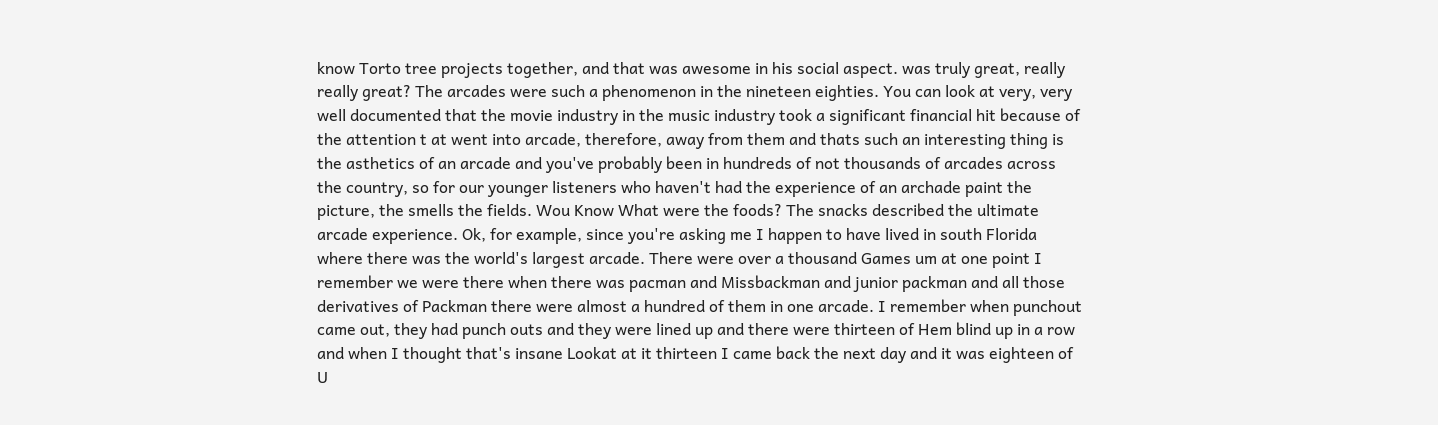know Torto tree projects together, and that was awesome in his social aspect. was truly great, really really great? The arcades were such a phenomenon in the nineteen eighties. You can look at very, very well documented that the movie industry in the music industry took a significant financial hit because of the attention t at went into arcade, therefore, away from them and thats such an interesting thing is the asthetics of an arcade and you've probably been in hundreds of not thousands of arcades across the country, so for our younger listeners who haven't had the experience of an archade paint the picture, the smells the fields. Wou Know What were the foods? The snacks described the ultimate arcade experience. Ok, for example, since you're asking me I happen to have lived in south Florida where there was the world's largest arcade. There were over a thousand Games um at one point I remember we were there when there was pacman and Missbackman and junior packman and all those derivatives of Packman there were almost a hundred of them in one arcade. I remember when punchout came out, they had punch outs and they were lined up and there were thirteen of Hem blind up in a row and when I thought that's insane Lookat at it thirteen I came back the next day and it was eighteen of U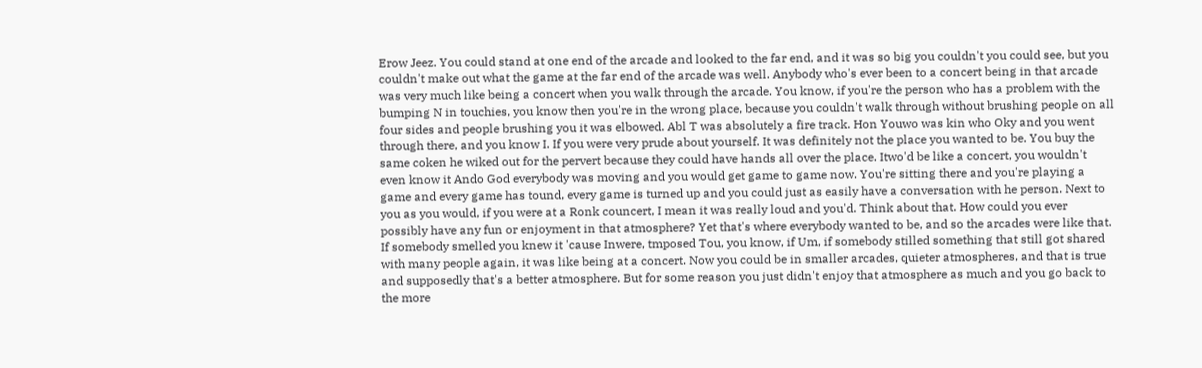Erow Jeez. You could stand at one end of the arcade and looked to the far end, and it was so big you couldn't you could see, but you couldn't make out what the game at the far end of the arcade was well. Anybody who's ever been to a concert being in that arcade was very much like being a concert when you walk through the arcade. You know, if you're the person who has a problem with the bumping N in touchies, you know then you're in the wrong place, because you couldn't walk through without brushing people on all four sides and people brushing you it was elbowed. Abl T was absolutely a fire track. Hon Youwo was kin who Oky and you went through there, and you know I. If you were very prude about yourself. It was definitely not the place you wanted to be. You buy the same coken he wiked out for the pervert because they could have hands all over the place. Itwo'd be like a concert, you wouldn't even know it Ando God everybody was moving and you would get game to game now. You're sitting there and you're playing a game and every game has tound, every game is turned up and you could just as easily have a conversation with he person. Next to you as you would, if you were at a Ronk councert, I mean it was really loud and you'd. Think about that. How could you ever possibly have any fun or enjoyment in that atmosphere? Yet that's where everybody wanted to be, and so the arcades were like that. If somebody smelled you knew it 'cause Inwere, tmposed Tou, you know, if Um, if somebody stilled something that still got shared with many people again, it was like being at a concert. Now you could be in smaller arcades, quieter atmospheres, and that is true and supposedly that's a better atmosphere. But for some reason you just didn't enjoy that atmosphere as much and you go back to the more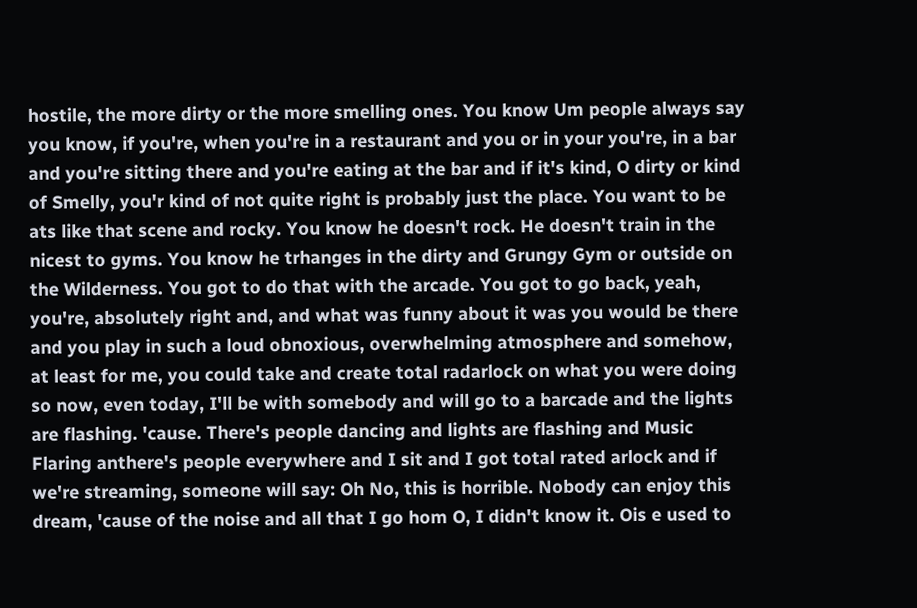hostile, the more dirty or the more smelling ones. You know Um people always say you know, if you're, when you're in a restaurant and you or in your you're, in a bar and you're sitting there and you're eating at the bar and if it's kind, O dirty or kind of Smelly, you'r kind of not quite right is probably just the place. You want to be ats like that scene and rocky. You know he doesn't rock. He doesn't train in the nicest to gyms. You know he trhanges in the dirty and Grungy Gym or outside on the Wilderness. You got to do that with the arcade. You got to go back, yeah, you're, absolutely right and, and what was funny about it was you would be there and you play in such a loud obnoxious, overwhelming atmosphere and somehow, at least for me, you could take and create total radarlock on what you were doing so now, even today, I'll be with somebody and will go to a barcade and the lights are flashing. 'cause. There's people dancing and lights are flashing and Music Flaring anthere's people everywhere and I sit and I got total rated arlock and if we're streaming, someone will say: Oh No, this is horrible. Nobody can enjoy this dream, 'cause of the noise and all that I go hom O, I didn't know it. Ois e used to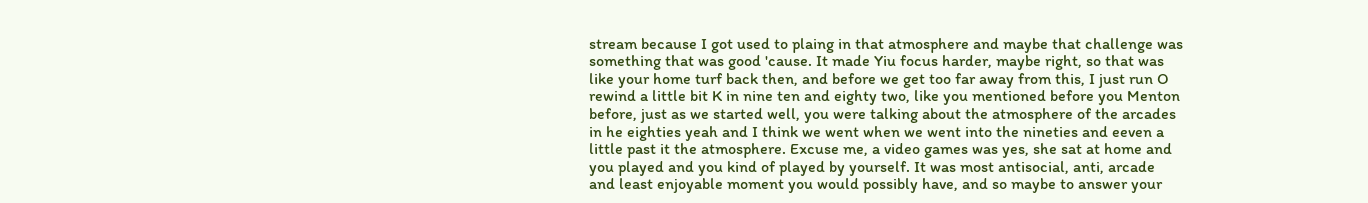stream because I got used to plaing in that atmosphere and maybe that challenge was something that was good 'cause. It made Yiu focus harder, maybe right, so that was like your home turf back then, and before we get too far away from this, I just run O rewind a little bit K in nine ten and eighty two, like you mentioned before you Menton before, just as we started well, you were talking about the atmosphere of the arcades in he eighties yeah and I think we went when we went into the nineties and eeven a little past it the atmosphere. Excuse me, a video games was yes, she sat at home and you played and you kind of played by yourself. It was most antisocial, anti, arcade and least enjoyable moment you would possibly have, and so maybe to answer your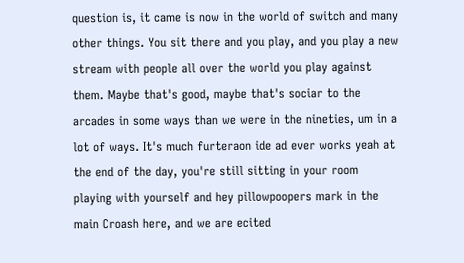question is, it came is now in the world of switch and many other things. You sit there and you play, and you play a new stream with people all over the world you play against them. Maybe that's good, maybe that's sociar to the arcades in some ways than we were in the nineties, um in a lot of ways. It's much furteraon ide ad ever works yeah at the end of the day, you're still sitting in your room playing with yourself and hey pillowpoopers mark in the main Croash here, and we are ecited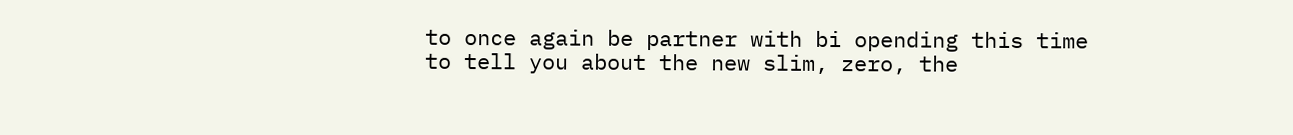to once again be partner with bi opending this time to tell you about the new slim, zero, the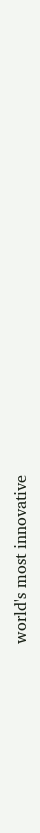world's most innovative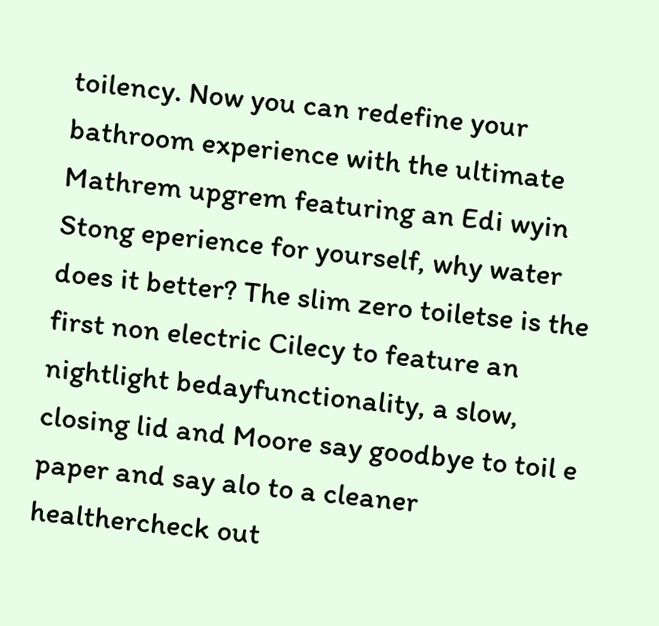toilency. Now you can redefine your bathroom experience with the ultimate Mathrem upgrem featuring an Edi wyin Stong eperience for yourself, why water does it better? The slim zero toiletse is the first non electric Cilecy to feature an nightlight bedayfunctionality, a slow, closing lid and Moore say goodbye to toil e paper and say alo to a cleaner healthercheck out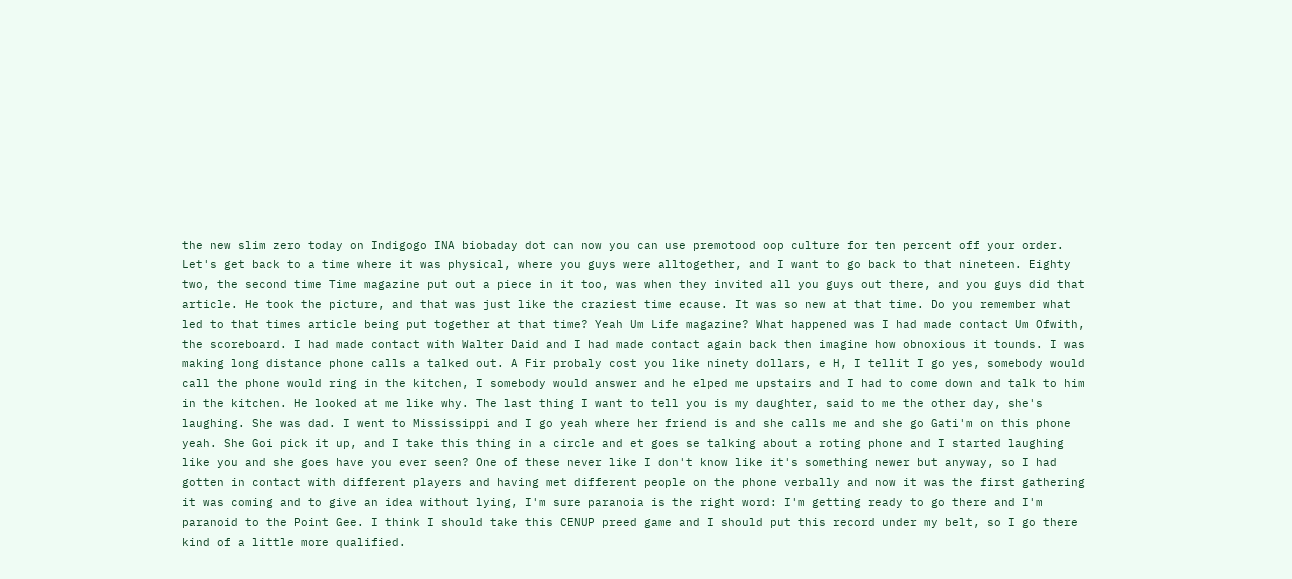the new slim zero today on Indigogo INA biobaday dot can now you can use premotood oop culture for ten percent off your order. Let's get back to a time where it was physical, where you guys were alltogether, and I want to go back to that nineteen. Eighty two, the second time Time magazine put out a piece in it too, was when they invited all you guys out there, and you guys did that article. He took the picture, and that was just like the craziest time ecause. It was so new at that time. Do you remember what led to that times article being put together at that time? Yeah Um Life magazine? What happened was I had made contact Um Ofwith, the scoreboard. I had made contact with Walter Daid and I had made contact again back then imagine how obnoxious it tounds. I was making long distance phone calls a talked out. A Fir probaly cost you like ninety dollars, e H, I tellit I go yes, somebody would call the phone would ring in the kitchen, I somebody would answer and he elped me upstairs and I had to come down and talk to him in the kitchen. He looked at me like why. The last thing I want to tell you is my daughter, said to me the other day, she's laughing. She was dad. I went to Mississippi and I go yeah where her friend is and she calls me and she go Gati'm on this phone yeah. She Goi pick it up, and I take this thing in a circle and et goes se talking about a roting phone and I started laughing like you and she goes have you ever seen? One of these never like I don't know like it's something newer but anyway, so I had gotten in contact with different players and having met different people on the phone verbally and now it was the first gathering it was coming and to give an idea without lying, I'm sure paranoia is the right word: I'm getting ready to go there and I'm paranoid to the Point Gee. I think I should take this CENUP preed game and I should put this record under my belt, so I go there kind of a little more qualified.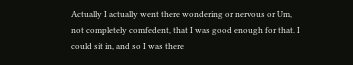Actually I actually went there wondering or nervous or Um, not completely comfedent, that I was good enough for that. I could sit in, and so I was there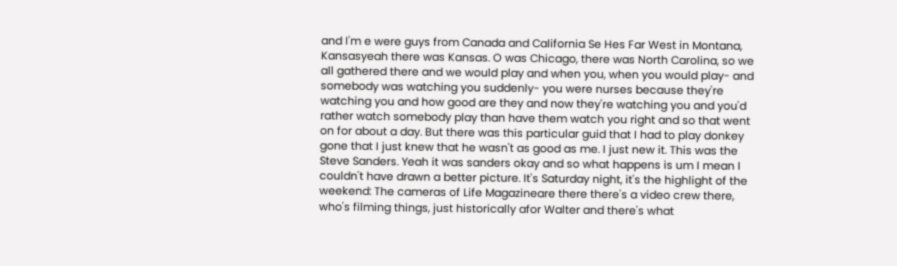and I'm e were guys from Canada and California Se Hes Far West in Montana, Kansasyeah there was Kansas. O was Chicago, there was North Carolina, so we all gathered there and we would play and when you, when you would play- and somebody was watching you suddenly- you were nurses because they're watching you and how good are they and now they're watching you and you'd rather watch somebody play than have them watch you right and so that went on for about a day. But there was this particular guid that I had to play donkey gone that I just knew that he wasn't as good as me. I just new it. This was the Steve Sanders. Yeah it was sanders okay and so what happens is um I mean I couldn't have drawn a better picture. It's Saturday night, it's the highlight of the weekend: The cameras of Life Magazineare there there's a video crew there, who's filming things, just historically afor Walter and there's what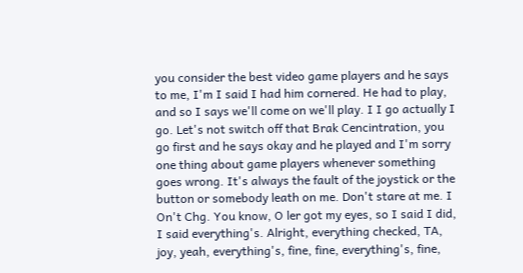you consider the best video game players and he says to me, I'm I said I had him cornered. He had to play, and so I says we'll come on we'll play. I I go actually I go. Let's not switch off that Brak Cencintration, you go first and he says okay and he played and I'm sorry one thing about game players whenever something goes wrong. It's always the fault of the joystick or the button or somebody leath on me. Don't stare at me. I On't Chg. You know, O ler got my eyes, so I said I did, I said everything's. Alright, everything checked, TA, joy, yeah, everything's, fine, fine, everything's, fine,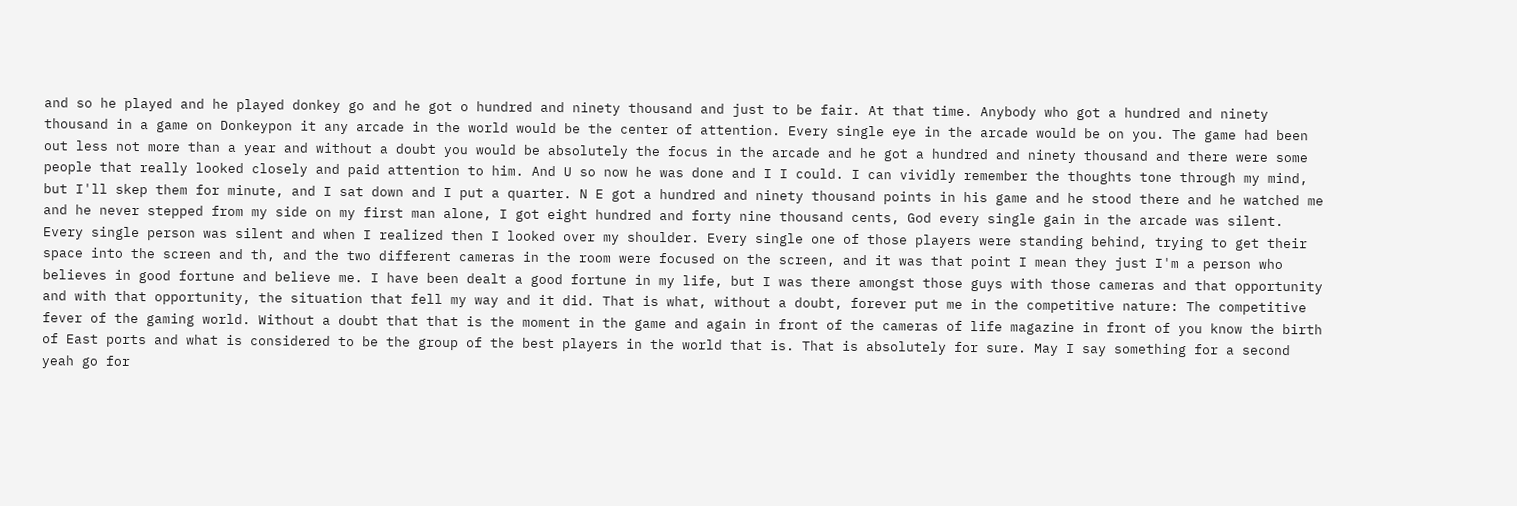and so he played and he played donkey go and he got o hundred and ninety thousand and just to be fair. At that time. Anybody who got a hundred and ninety thousand in a game on Donkeypon it any arcade in the world would be the center of attention. Every single eye in the arcade would be on you. The game had been out less not more than a year and without a doubt you would be absolutely the focus in the arcade and he got a hundred and ninety thousand and there were some people that really looked closely and paid attention to him. And U so now he was done and I I could. I can vividly remember the thoughts tone through my mind, but I'll skep them for minute, and I sat down and I put a quarter. N E got a hundred and ninety thousand points in his game and he stood there and he watched me and he never stepped from my side on my first man alone, I got eight hundred and forty nine thousand cents, God every single gain in the arcade was silent. Every single person was silent and when I realized then I looked over my shoulder. Every single one of those players were standing behind, trying to get their space into the screen and th, and the two different cameras in the room were focused on the screen, and it was that point I mean they just I'm a person who believes in good fortune and believe me. I have been dealt a good fortune in my life, but I was there amongst those guys with those cameras and that opportunity and with that opportunity, the situation that fell my way and it did. That is what, without a doubt, forever put me in the competitive nature: The competitive fever of the gaming world. Without a doubt that that is the moment in the game and again in front of the cameras of life magazine in front of you know the birth of East ports and what is considered to be the group of the best players in the world that is. That is absolutely for sure. May I say something for a second yeah go for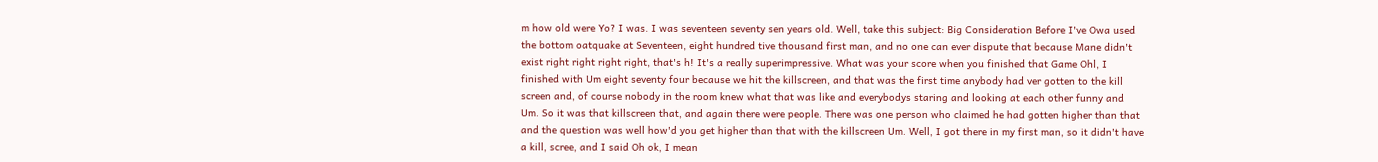m how old were Yo? I was. I was seventeen seventy sen years old. Well, take this subject: Big Consideration Before I've Owa used the bottom oatquake at Seventeen, eight hundred tive thousand first man, and no one can ever dispute that because Mane didn't exist right right right right, that's h! It's a really superimpressive. What was your score when you finished that Game Ohl, I finished with Um eight seventy four because we hit the killscreen, and that was the first time anybody had ver gotten to the kill screen and, of course nobody in the room knew what that was like and everybodys staring and looking at each other funny and Um. So it was that killscreen that, and again there were people. There was one person who claimed he had gotten higher than that and the question was well how'd you get higher than that with the killscreen Um. Well, I got there in my first man, so it didn't have a kill, scree, and I said Oh ok, I mean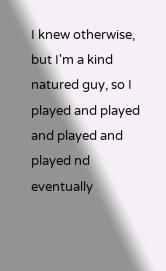I knew otherwise, but I'm a kind natured guy, so I played and played and played and played nd eventually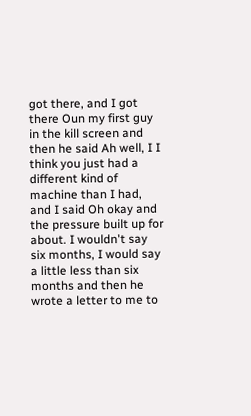got there, and I got there Oun my first guy in the kill screen and then he said Ah well, I I think you just had a different kind of machine than I had, and I said Oh okay and the pressure built up for about. I wouldn't say six months, I would say a little less than six months and then he wrote a letter to me to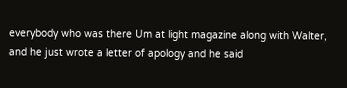everybody who was there Um at light magazine along with Walter, and he just wrote a letter of apology and he said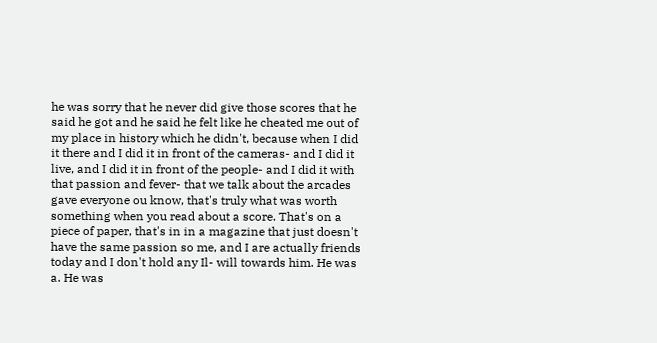he was sorry that he never did give those scores that he said he got and he said he felt like he cheated me out of my place in history which he didn't, because when I did it there and I did it in front of the cameras- and I did it live, and I did it in front of the people- and I did it with that passion and fever- that we talk about the arcades gave everyone ou know, that's truly what was worth something when you read about a score. That's on a piece of paper, that's in in a magazine that just doesn't have the same passion so me, and I are actually friends today and I don't hold any Il- will towards him. He was a. He was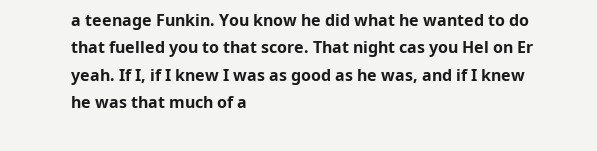a teenage Funkin. You know he did what he wanted to do that fuelled you to that score. That night cas you Hel on Er yeah. If I, if I knew I was as good as he was, and if I knew he was that much of a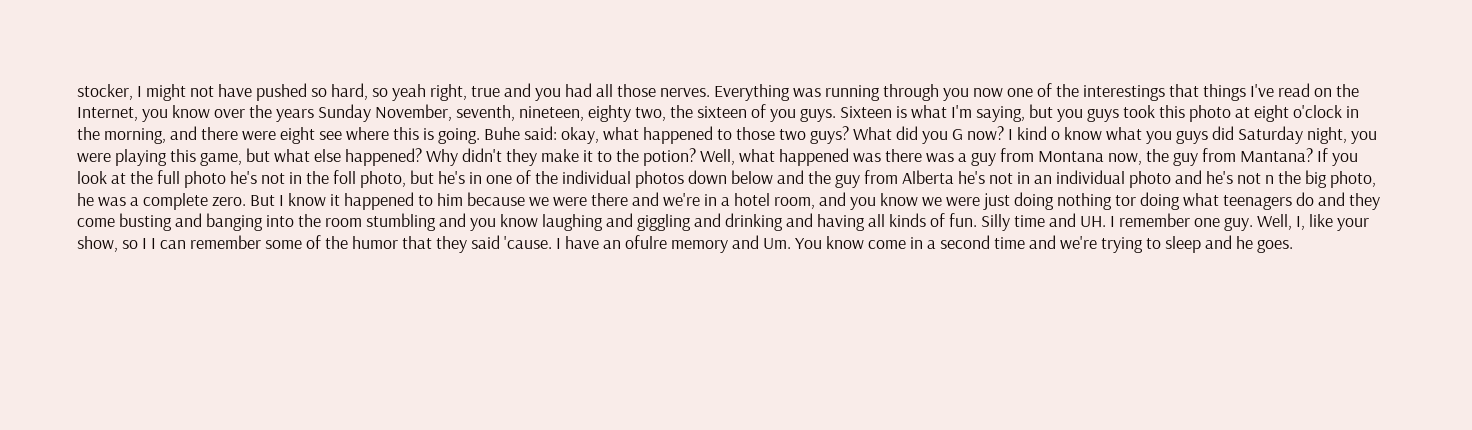stocker, I might not have pushed so hard, so yeah right, true and you had all those nerves. Everything was running through you now one of the interestings that things I've read on the Internet, you know over the years Sunday November, seventh, nineteen, eighty two, the sixteen of you guys. Sixteen is what I'm saying, but you guys took this photo at eight o'clock in the morning, and there were eight see where this is going. Buhe said: okay, what happened to those two guys? What did you G now? I kind o know what you guys did Saturday night, you were playing this game, but what else happened? Why didn't they make it to the potion? Well, what happened was there was a guy from Montana now, the guy from Mantana? If you look at the full photo he's not in the foll photo, but he's in one of the individual photos down below and the guy from Alberta he's not in an individual photo and he's not n the big photo, he was a complete zero. But I know it happened to him because we were there and we're in a hotel room, and you know we were just doing nothing tor doing what teenagers do and they come busting and banging into the room stumbling and you know laughing and giggling and drinking and having all kinds of fun. Silly time and UH. I remember one guy. Well, I, like your show, so I I can remember some of the humor that they said 'cause. I have an ofulre memory and Um. You know come in a second time and we're trying to sleep and he goes.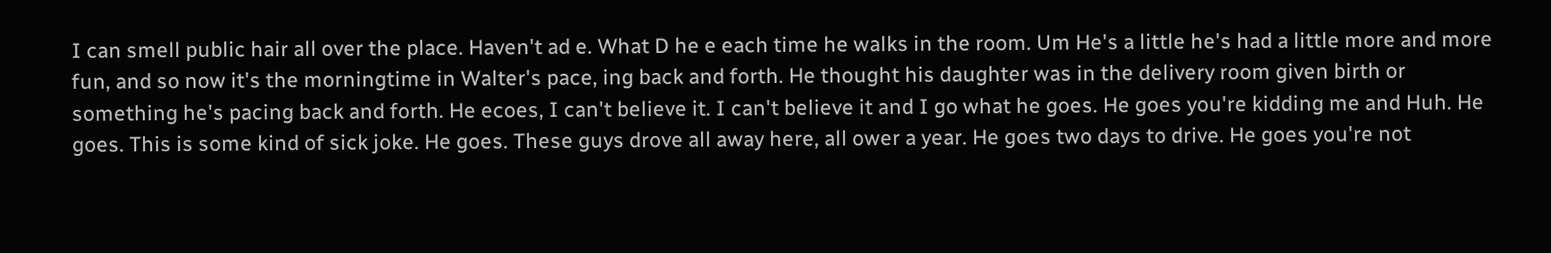I can smell public hair all over the place. Haven't ad e. What D he e each time he walks in the room. Um He's a little he's had a little more and more fun, and so now it's the morningtime in Walter's pace, ing back and forth. He thought his daughter was in the delivery room given birth or something he's pacing back and forth. He ecoes, I can't believe it. I can't believe it and I go what he goes. He goes you're kidding me and Huh. He goes. This is some kind of sick joke. He goes. These guys drove all away here, all ower a year. He goes two days to drive. He goes you're not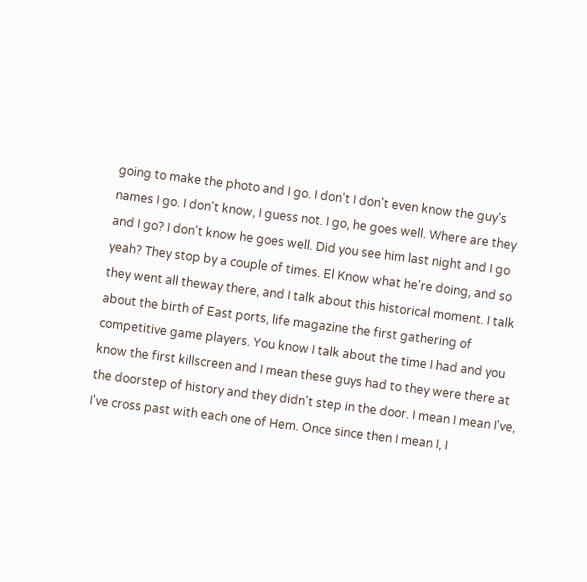going to make the photo and I go. I don't I don't even know the guy's names I go. I don't know, I guess not. I go, he goes well. Where are they and I go? I don't know he goes well. Did you see him last night and I go yeah? They stop by a couple of times. El Know what he're doing, and so they went all theway there, and I talk about this historical moment. I talk about the birth of East ports, life magazine the first gathering of competitive game players. You know I talk about the time I had and you know the first killscreen and I mean these guys had to they were there at the doorstep of history and they didn't step in the door. I mean I mean I've, I've cross past with each one of Hem. Once since then I mean I, I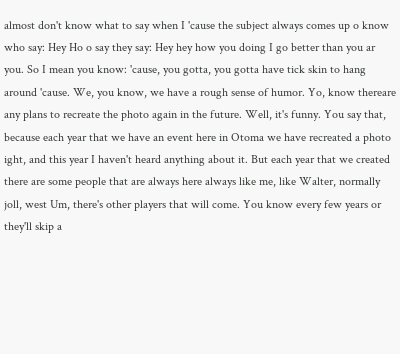almost don't know what to say when I 'cause the subject always comes up o know who say: Hey Ho o say they say: Hey hey how you doing I go better than you ar you. So I mean you know: 'cause, you gotta, you gotta have tick skin to hang around 'cause. We, you know, we have a rough sense of humor. Yo, know thereare any plans to recreate the photo again in the future. Well, it's funny. You say that, because each year that we have an event here in Otoma we have recreated a photo ight, and this year I haven't heard anything about it. But each year that we created there are some people that are always here always like me, like Walter, normally joll, west Um, there's other players that will come. You know every few years or they'll skip a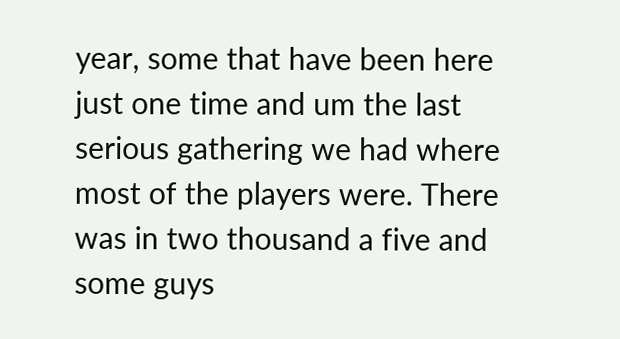year, some that have been here just one time and um the last serious gathering we had where most of the players were. There was in two thousand a five and some guys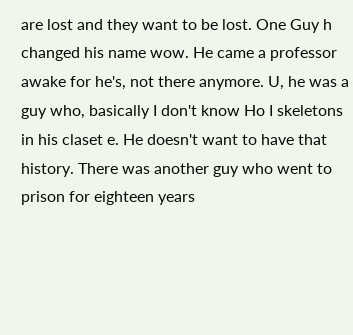are lost and they want to be lost. One Guy h changed his name wow. He came a professor awake for he's, not there anymore. U, he was a guy who, basically I don't know Ho I skeletons in his claset e. He doesn't want to have that history. There was another guy who went to prison for eighteen years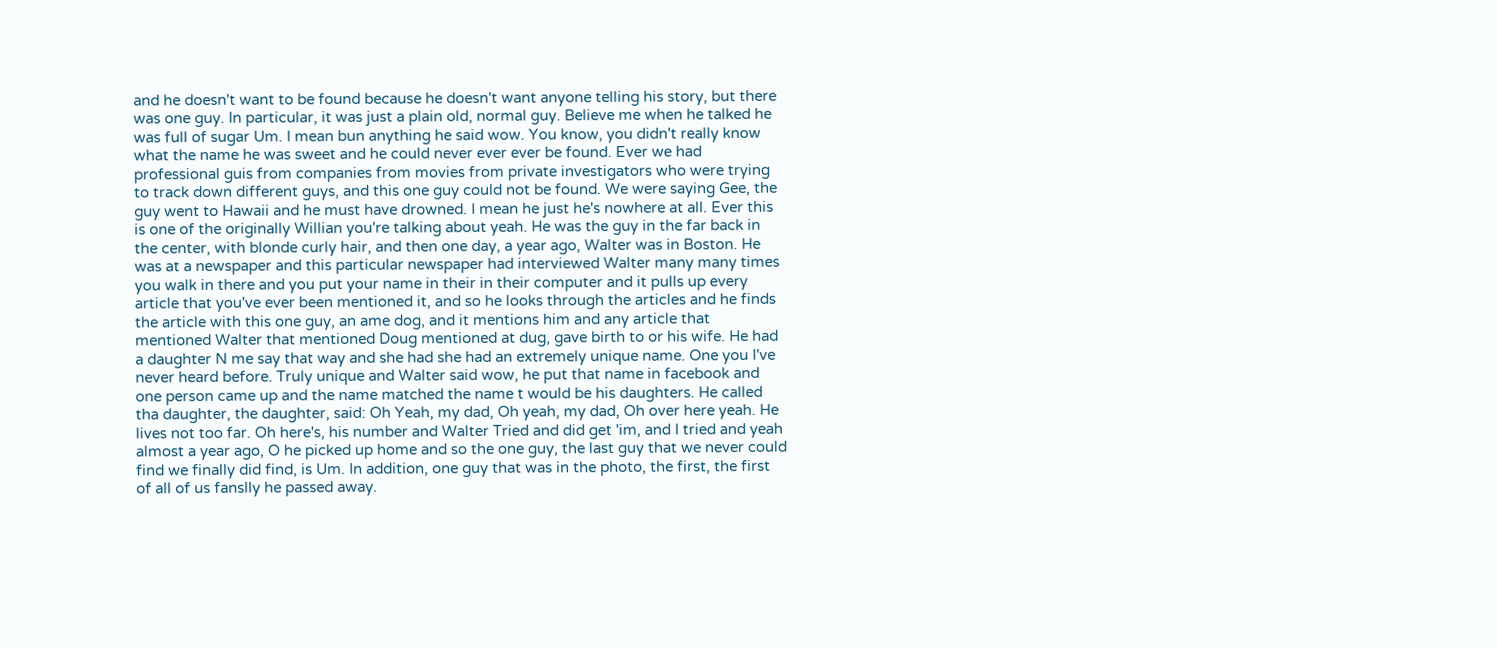and he doesn't want to be found because he doesn't want anyone telling his story, but there was one guy. In particular, it was just a plain old, normal guy. Believe me when he talked he was full of sugar Um. I mean bun anything he said wow. You know, you didn't really know what the name he was sweet and he could never ever ever be found. Ever we had professional guis from companies from movies from private investigators who were trying to track down different guys, and this one guy could not be found. We were saying Gee, the guy went to Hawaii and he must have drowned. I mean he just he's nowhere at all. Ever this is one of the originally Willian you're talking about yeah. He was the guy in the far back in the center, with blonde curly hair, and then one day, a year ago, Walter was in Boston. He was at a newspaper and this particular newspaper had interviewed Walter many many times you walk in there and you put your name in their in their computer and it pulls up every article that you've ever been mentioned it, and so he looks through the articles and he finds the article with this one guy, an ame dog, and it mentions him and any article that mentioned Walter that mentioned Doug mentioned at dug, gave birth to or his wife. He had a daughter N me say that way and she had she had an extremely unique name. One you I've never heard before. Truly unique and Walter said wow, he put that name in facebook and one person came up and the name matched the name t would be his daughters. He called tha daughter, the daughter, said: Oh Yeah, my dad, Oh yeah, my dad, Oh over here yeah. He lives not too far. Oh here's, his number and Walter Tried and did get 'im, and I tried and yeah almost a year ago, O he picked up home and so the one guy, the last guy that we never could find we finally did find, is Um. In addition, one guy that was in the photo, the first, the first of all of us fanslly he passed away.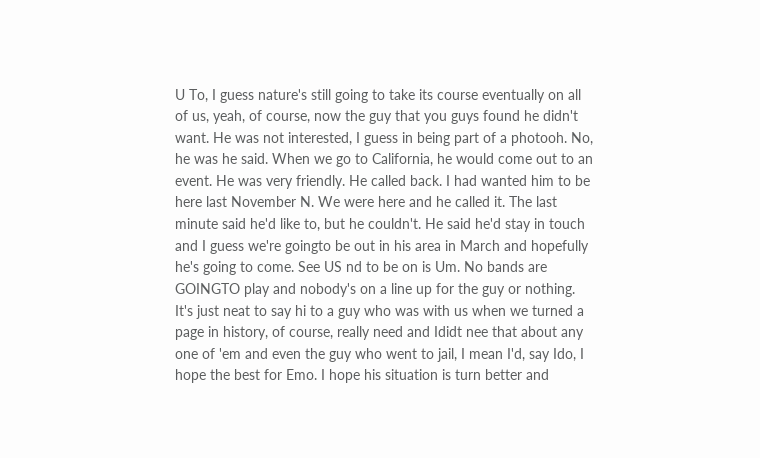U To, I guess nature's still going to take its course eventually on all of us, yeah, of course, now the guy that you guys found he didn't want. He was not interested, I guess in being part of a photooh. No, he was he said. When we go to California, he would come out to an event. He was very friendly. He called back. I had wanted him to be here last November N. We were here and he called it. The last minute said he'd like to, but he couldn't. He said he'd stay in touch and I guess we're goingto be out in his area in March and hopefully he's going to come. See US nd to be on is Um. No bands are GOINGTO play and nobody's on a line up for the guy or nothing. It's just neat to say hi to a guy who was with us when we turned a page in history, of course, really need and Ididt nee that about any one of 'em and even the guy who went to jail, I mean I'd, say Ido, I hope the best for Emo. I hope his situation is turn better and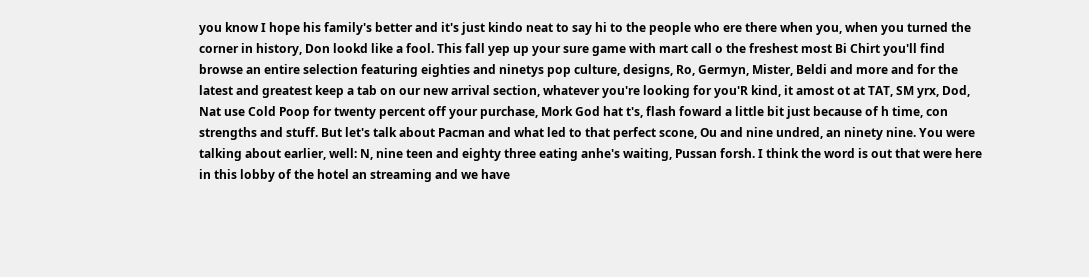you know I hope his family's better and it's just kindo neat to say hi to the people who ere there when you, when you turned the corner in history, Don lookd like a fool. This fall yep up your sure game with mart call o the freshest most Bi Chirt you'll find browse an entire selection featuring eighties and ninetys pop culture, designs, Ro, Germyn, Mister, Beldi and more and for the latest and greatest keep a tab on our new arrival section, whatever you're looking for you'R kind, it amost ot at TAT, SM yrx, Dod, Nat use Cold Poop for twenty percent off your purchase, Mork God hat t's, flash foward a little bit just because of h time, con strengths and stuff. But let's talk about Pacman and what led to that perfect scone, Ou and nine undred, an ninety nine. You were talking about earlier, well: N, nine teen and eighty three eating anhe's waiting, Pussan forsh. I think the word is out that were here in this lobby of the hotel an streaming and we have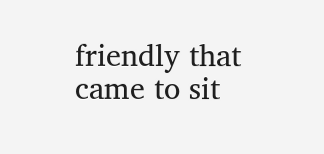friendly that came to sit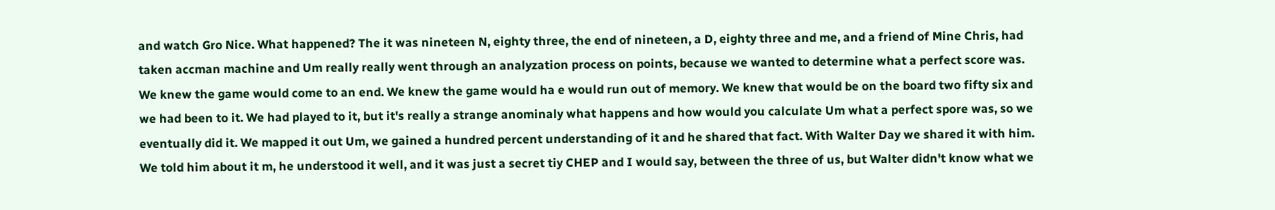and watch Gro Nice. What happened? The it was nineteen N, eighty three, the end of nineteen, a D, eighty three and me, and a friend of Mine Chris, had taken accman machine and Um really really went through an analyzation process on points, because we wanted to determine what a perfect score was. We knew the game would come to an end. We knew the game would ha e would run out of memory. We knew that would be on the board two fifty six and we had been to it. We had played to it, but it's really a strange anominaly what happens and how would you calculate Um what a perfect spore was, so we eventually did it. We mapped it out Um, we gained a hundred percent understanding of it and he shared that fact. With Walter Day we shared it with him. We told him about it m, he understood it well, and it was just a secret tiy CHEP and I would say, between the three of us, but Walter didn't know what we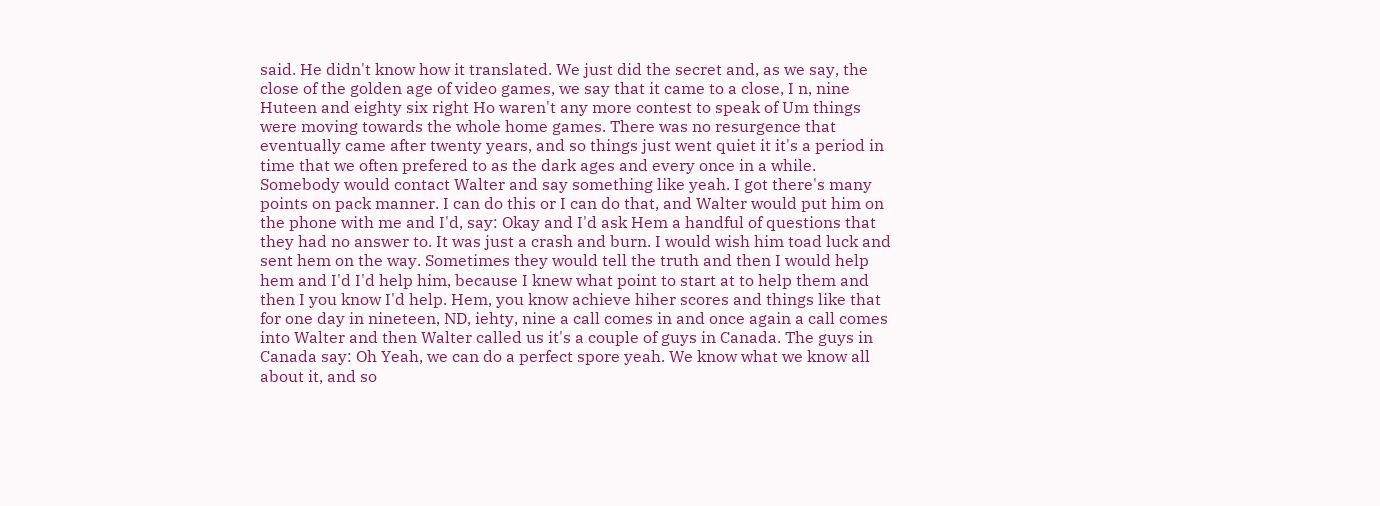said. He didn't know how it translated. We just did the secret and, as we say, the close of the golden age of video games, we say that it came to a close, I n, nine Huteen and eighty six right Ho waren't any more contest to speak of Um things were moving towards the whole home games. There was no resurgence that eventually came after twenty years, and so things just went quiet it it's a period in time that we often prefered to as the dark ages and every once in a while. Somebody would contact Walter and say something like yeah. I got there's many points on pack manner. I can do this or I can do that, and Walter would put him on the phone with me and I'd, say: Okay and I'd ask Hem a handful of questions that they had no answer to. It was just a crash and burn. I would wish him toad luck and sent hem on the way. Sometimes they would tell the truth and then I would help hem and I'd I'd help him, because I knew what point to start at to help them and then I you know I'd help. Hem, you know achieve hiher scores and things like that for one day in nineteen, ND, iehty, nine a call comes in and once again a call comes into Walter and then Walter called us it's a couple of guys in Canada. The guys in Canada say: Oh Yeah, we can do a perfect spore yeah. We know what we know all about it, and so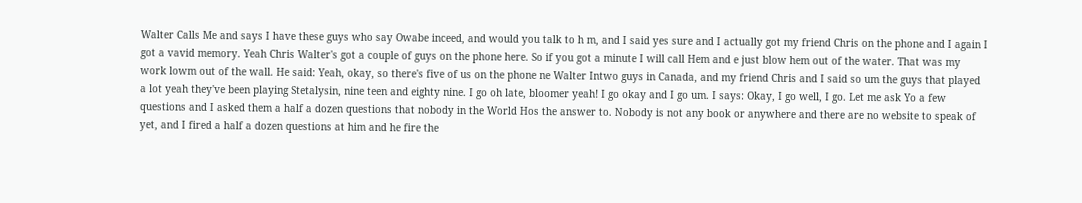Walter Calls Me and says I have these guys who say Owabe inceed, and would you talk to h m, and I said yes sure and I actually got my friend Chris on the phone and I again I got a vavid memory. Yeah Chris Walter's got a couple of guys on the phone here. So if you got a minute I will call Hem and e just blow hem out of the water. That was my work lowm out of the wall. He said: Yeah, okay, so there's five of us on the phone ne Walter Intwo guys in Canada, and my friend Chris and I said so um the guys that played a lot yeah they've been playing Stetalysin, nine teen and eighty nine. I go oh late, bloomer yeah! I go okay and I go um. I says: Okay, I go well, I go. Let me ask Yo a few questions and I asked them a half a dozen questions that nobody in the World Hos the answer to. Nobody is not any book or anywhere and there are no website to speak of yet, and I fired a half a dozen questions at him and he fire the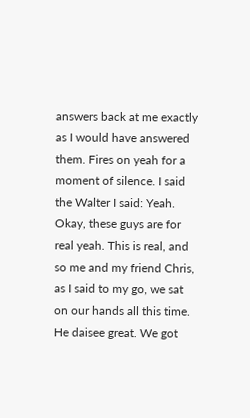answers back at me exactly as I would have answered them. Fires on yeah for a moment of silence. I said the Walter I said: Yeah. Okay, these guys are for real yeah. This is real, and so me and my friend Chris, as I said to my go, we sat on our hands all this time. He daisee great. We got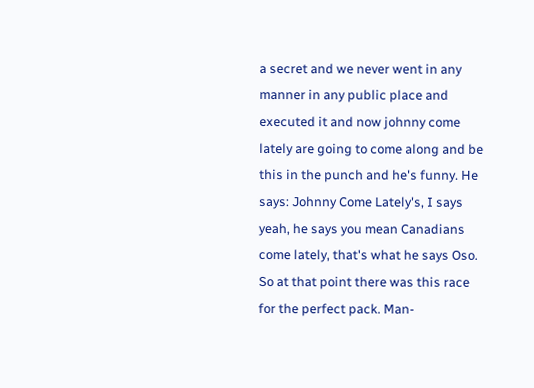a secret and we never went in any manner in any public place and executed it and now johnny come lately are going to come along and be this in the punch and he's funny. He says: Johnny Come Lately's, I says yeah, he says you mean Canadians come lately, that's what he says Oso. So at that point there was this race for the perfect pack. Man-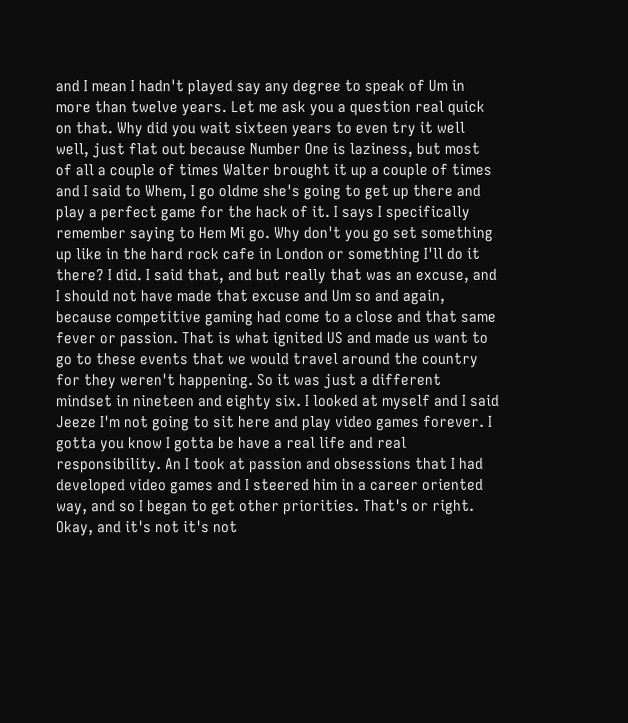and I mean I hadn't played say any degree to speak of Um in more than twelve years. Let me ask you a question real quick on that. Why did you wait sixteen years to even try it well well, just flat out because Number One is laziness, but most of all a couple of times Walter brought it up a couple of times and I said to Whem, I go oldme she's going to get up there and play a perfect game for the hack of it. I says I specifically remember saying to Hem Mi go. Why don't you go set something up like in the hard rock cafe in London or something I'll do it there? I did. I said that, and but really that was an excuse, and I should not have made that excuse and Um so and again, because competitive gaming had come to a close and that same fever or passion. That is what ignited US and made us want to go to these events that we would travel around the country for they weren't happening. So it was just a different mindset in nineteen and eighty six. I looked at myself and I said Jeeze I'm not going to sit here and play video games forever. I gotta you know I gotta be have a real life and real responsibility. An I took at passion and obsessions that I had developed video games and I steered him in a career oriented way, and so I began to get other priorities. That's or right. Okay, and it's not it's not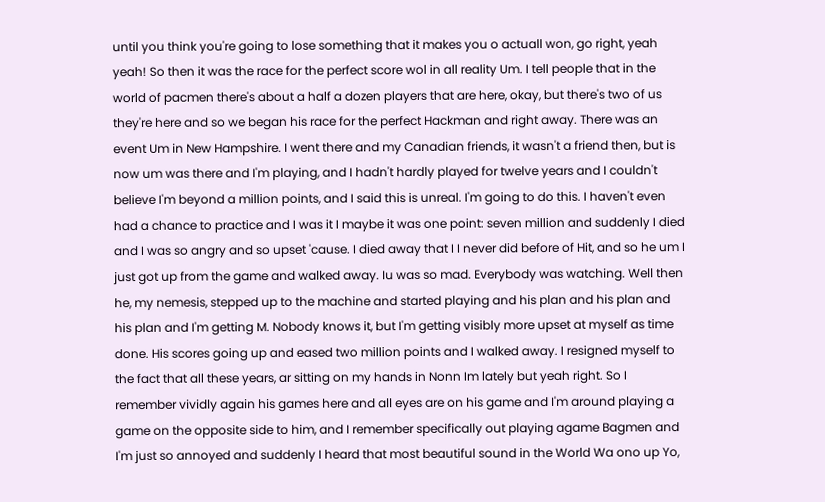until you think you're going to lose something that it makes you o actuall won, go right, yeah yeah! So then it was the race for the perfect score wol in all reality Um. I tell people that in the world of pacmen there's about a half a dozen players that are here, okay, but there's two of us they're here and so we began his race for the perfect Hackman and right away. There was an event Um in New Hampshire. I went there and my Canadian friends, it wasn't a friend then, but is now um was there and I'm playing, and I hadn't hardly played for twelve years and I couldn't believe I'm beyond a million points, and I said this is unreal. I'm going to do this. I haven't even had a chance to practice and I was it I maybe it was one point: seven million and suddenly I died and I was so angry and so upset 'cause. I died away that I I never did before of Hit, and so he um I just got up from the game and walked away. Iu was so mad. Everybody was watching. Well then he, my nemesis, stepped up to the machine and started playing and his plan and his plan and his plan and I'm getting M. Nobody knows it, but I'm getting visibly more upset at myself as time done. His scores going up and eased two million points and I walked away. I resigned myself to the fact that all these years, ar sitting on my hands in Nonn Im lately but yeah right. So I remember vividly again his games here and all eyes are on his game and I'm around playing a game on the opposite side to him, and I remember specifically out playing agame Bagmen and I'm just so annoyed and suddenly I heard that most beautiful sound in the World Wa ono up Yo,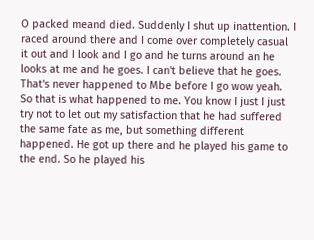O packed meand died. Suddenly I shut up inattention. I raced around there and I come over completely casual it out and I look and I go and he turns around an he looks at me and he goes. I can't believe that he goes. That's never happened to Mbe before I go wow yeah. So that is what happened to me. You know I just I just try not to let out my satisfaction that he had suffered the same fate as me, but something different happened. He got up there and he played his game to the end. So he played his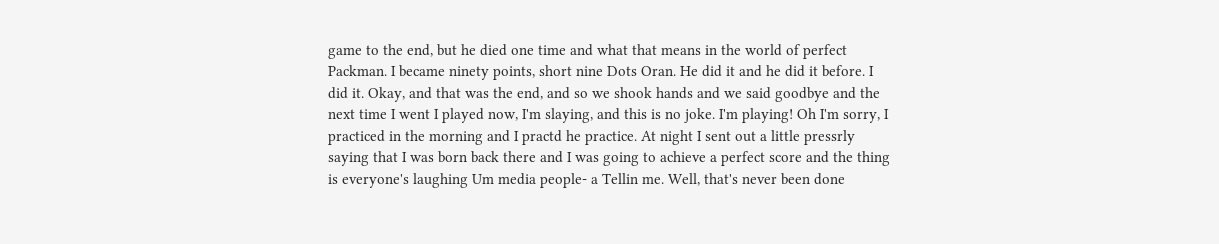game to the end, but he died one time and what that means in the world of perfect Packman. I became ninety points, short nine Dots Oran. He did it and he did it before. I did it. Okay, and that was the end, and so we shook hands and we said goodbye and the next time I went I played now, I'm slaying, and this is no joke. I'm playing! Oh I'm sorry, I practiced in the morning and I practd he practice. At night I sent out a little pressrly saying that I was born back there and I was going to achieve a perfect score and the thing is everyone's laughing Um media people- a Tellin me. Well, that's never been done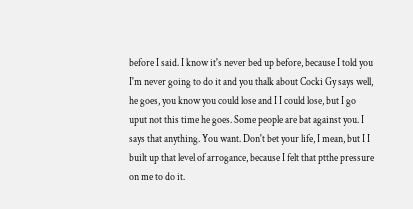before I said. I know it's never bed up before, because I told you I'm never going to do it and you thalk about Cocki Gy says well, he goes, you know you could lose and I I could lose, but I go uput not this time he goes. Some people are bat against you. I says that anything. You want. Don't bet your life, I mean, but I I built up that level of arrogance, because I felt that ptthe pressure on me to do it.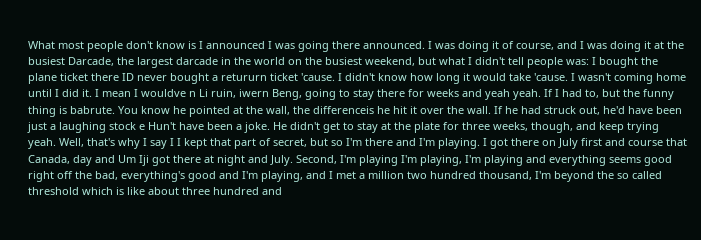What most people don't know is I announced I was going there announced. I was doing it of course, and I was doing it at the busiest Darcade, the largest darcade in the world on the busiest weekend, but what I didn't tell people was: I bought the plane ticket there ID never bought a retururn ticket 'cause. I didn't know how long it would take 'cause. I wasn't coming home until I did it. I mean I wouldve n Li ruin, iwern Beng, going to stay there for weeks and yeah yeah. If I had to, but the funny thing is babrute. You know he pointed at the wall, the differenceis he hit it over the wall. If he had struck out, he'd have been just a laughing stock e Hun't have been a joke. He didn't get to stay at the plate for three weeks, though, and keep trying yeah. Well, that's why I say I I kept that part of secret, but so I'm there and I'm playing. I got there on July first and course that Canada, day and Um Iji got there at night and July. Second, I'm playing I'm playing, I'm playing and everything seems good right off the bad, everything's good and I'm playing, and I met a million two hundred thousand, I'm beyond the so called threshold which is like about three hundred and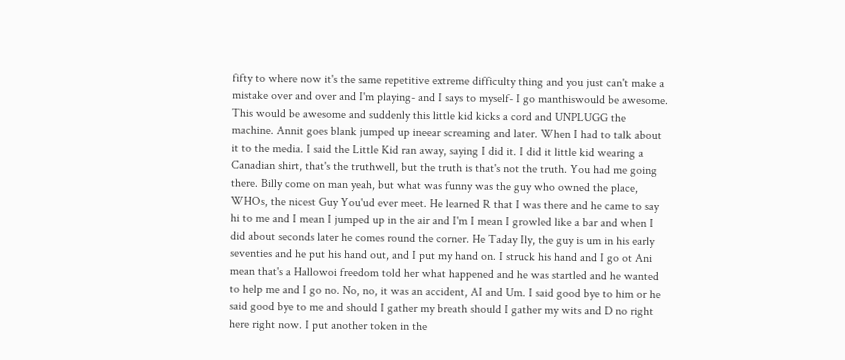fifty to where now it's the same repetitive extreme difficulty thing and you just can't make a mistake over and over and I'm playing- and I says to myself- I go manthiswould be awesome. This would be awesome and suddenly this little kid kicks a cord and UNPLUGG the machine. Annit goes blank jumped up ineear screaming and later. When I had to talk about it to the media. I said the Little Kid ran away, saying I did it. I did it little kid wearing a Canadian shirt, that's the truthwell, but the truth is that's not the truth. You had me going there. Billy come on man yeah, but what was funny was the guy who owned the place, WHOs, the nicest Guy You'ud ever meet. He learned R that I was there and he came to say hi to me and I mean I jumped up in the air and I'm I mean I growled like a bar and when I did about seconds later he comes round the corner. He Taday Ily, the guy is um in his early seventies and he put his hand out, and I put my hand on. I struck his hand and I go ot Ani mean that's a Hallowoi freedom told her what happened and he was startled and he wanted to help me and I go no. No, no, it was an accident, AI and Um. I said good bye to him or he said good bye to me and should I gather my breath should I gather my wits and D no right here right now. I put another token in the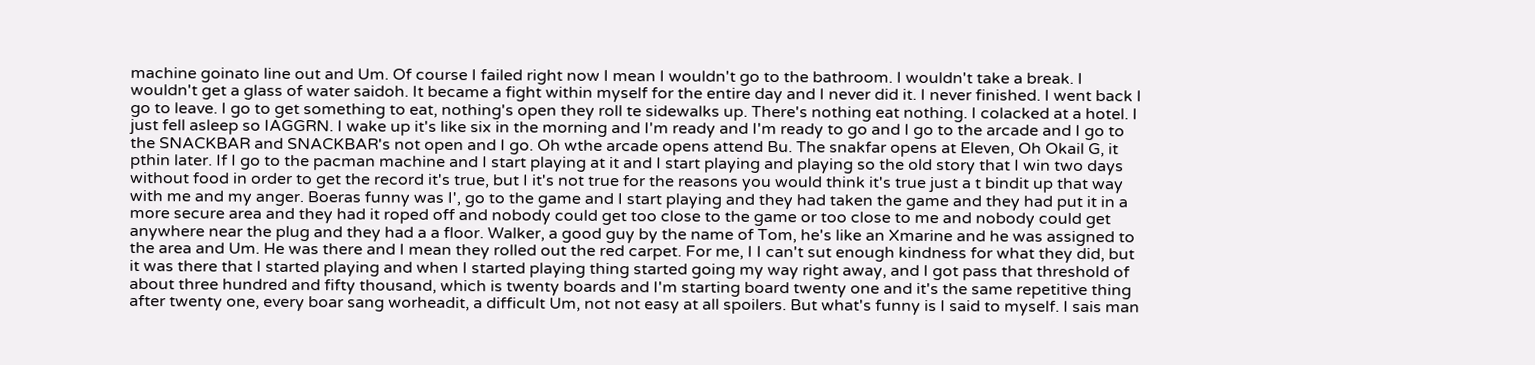machine goinato line out and Um. Of course I failed right now I mean I wouldn't go to the bathroom. I wouldn't take a break. I wouldn't get a glass of water saidoh. It became a fight within myself for the entire day and I never did it. I never finished. I went back I go to leave. I go to get something to eat, nothing's open they roll te sidewalks up. There's nothing eat nothing. I colacked at a hotel. I just fell asleep so IAGGRN. I wake up it's like six in the morning and I'm ready and I'm ready to go and I go to the arcade and I go to the SNACKBAR and SNACKBAR's not open and I go. Oh wthe arcade opens attend Bu. The snakfar opens at Eleven, Oh Okail G, it pthin later. If I go to the pacman machine and I start playing at it and I start playing and playing so the old story that I win two days without food in order to get the record it's true, but I it's not true for the reasons you would think it's true just a t bindit up that way with me and my anger. Boeras funny was I', go to the game and I start playing and they had taken the game and they had put it in a more secure area and they had it roped off and nobody could get too close to the game or too close to me and nobody could get anywhere near the plug and they had a a floor. Walker, a good guy by the name of Tom, he's like an Xmarine and he was assigned to the area and Um. He was there and I mean they rolled out the red carpet. For me, I I can't sut enough kindness for what they did, but it was there that I started playing and when I started playing thing started going my way right away, and I got pass that threshold of about three hundred and fifty thousand, which is twenty boards and I'm starting board twenty one and it's the same repetitive thing after twenty one, every boar sang worheadit, a difficult Um, not not easy at all spoilers. But what's funny is I said to myself. I sais man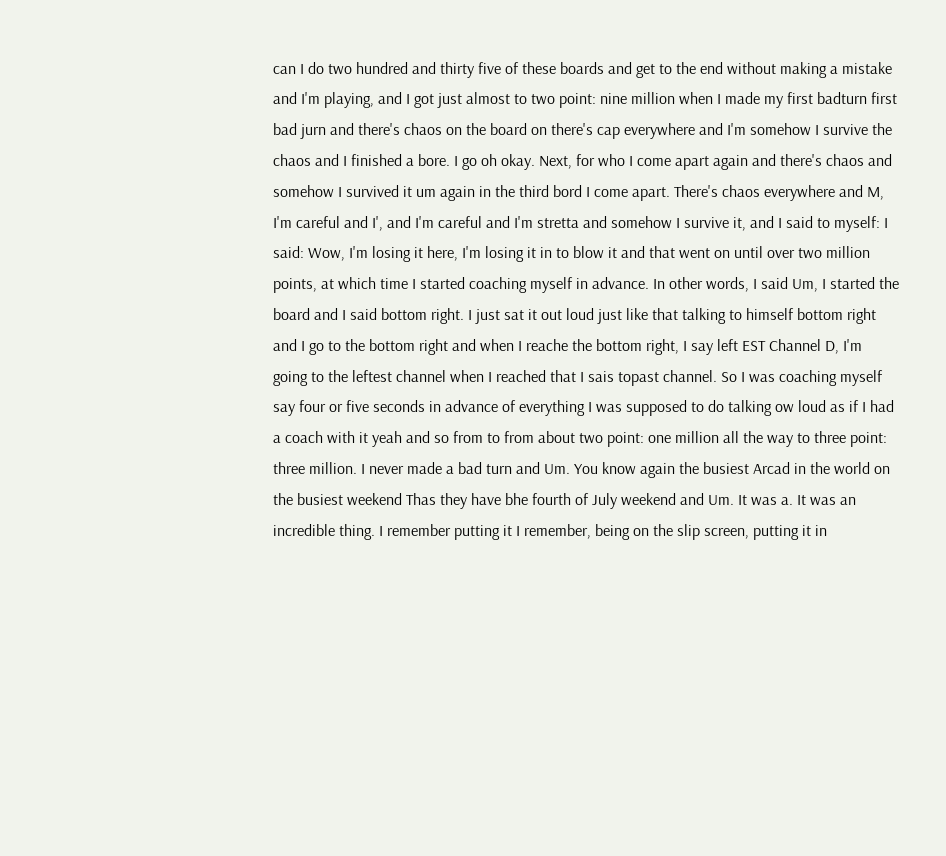can I do two hundred and thirty five of these boards and get to the end without making a mistake and I'm playing, and I got just almost to two point: nine million when I made my first badturn first bad jurn and there's chaos on the board on there's cap everywhere and I'm somehow I survive the chaos and I finished a bore. I go oh okay. Next, for who I come apart again and there's chaos and somehow I survived it um again in the third bord I come apart. There's chaos everywhere and M, I'm careful and I', and I'm careful and I'm stretta and somehow I survive it, and I said to myself: I said: Wow, I'm losing it here, I'm losing it in to blow it and that went on until over two million points, at which time I started coaching myself in advance. In other words, I said Um, I started the board and I said bottom right. I just sat it out loud just like that talking to himself bottom right and I go to the bottom right and when I reache the bottom right, I say left EST Channel D, I'm going to the leftest channel when I reached that I sais topast channel. So I was coaching myself say four or five seconds in advance of everything I was supposed to do talking ow loud as if I had a coach with it yeah and so from to from about two point: one million all the way to three point: three million. I never made a bad turn and Um. You know again the busiest Arcad in the world on the busiest weekend Thas they have bhe fourth of July weekend and Um. It was a. It was an incredible thing. I remember putting it I remember, being on the slip screen, putting it in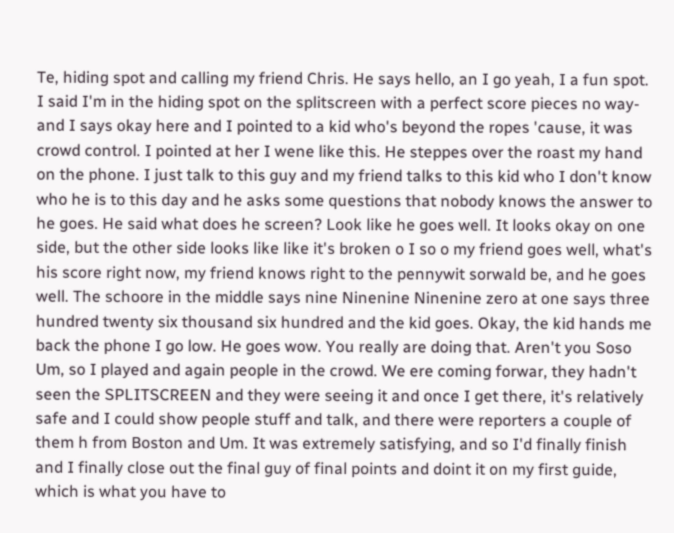Te, hiding spot and calling my friend Chris. He says hello, an I go yeah, I a fun spot. I said I'm in the hiding spot on the splitscreen with a perfect score pieces no way- and I says okay here and I pointed to a kid who's beyond the ropes 'cause, it was crowd control. I pointed at her I wene like this. He steppes over the roast my hand on the phone. I just talk to this guy and my friend talks to this kid who I don't know who he is to this day and he asks some questions that nobody knows the answer to he goes. He said what does he screen? Look like he goes well. It looks okay on one side, but the other side looks like like it's broken o I so o my friend goes well, what's his score right now, my friend knows right to the pennywit sorwald be, and he goes well. The schoore in the middle says nine Ninenine Ninenine zero at one says three hundred twenty six thousand six hundred and the kid goes. Okay, the kid hands me back the phone I go low. He goes wow. You really are doing that. Aren't you Soso Um, so I played and again people in the crowd. We ere coming forwar, they hadn't seen the SPLITSCREEN and they were seeing it and once I get there, it's relatively safe and I could show people stuff and talk, and there were reporters a couple of them h from Boston and Um. It was extremely satisfying, and so I'd finally finish and I finally close out the final guy of final points and doint it on my first guide, which is what you have to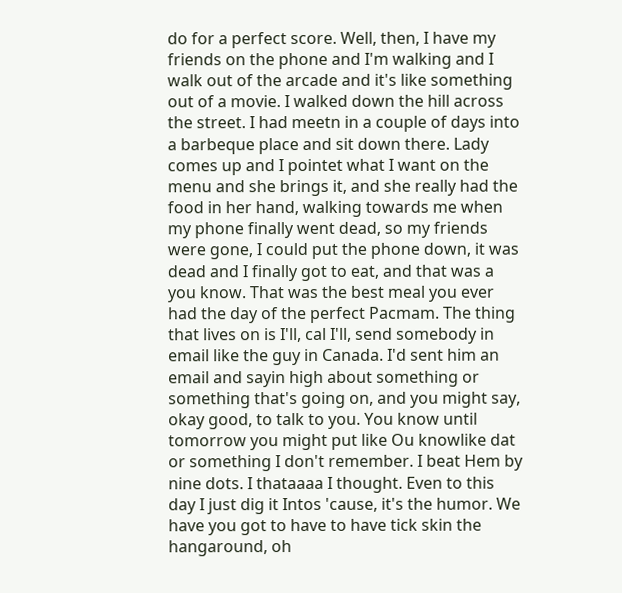do for a perfect score. Well, then, I have my friends on the phone and I'm walking and I walk out of the arcade and it's like something out of a movie. I walked down the hill across the street. I had meetn in a couple of days into a barbeque place and sit down there. Lady comes up and I pointet what I want on the menu and she brings it, and she really had the food in her hand, walking towards me when my phone finally went dead, so my friends were gone, I could put the phone down, it was dead and I finally got to eat, and that was a you know. That was the best meal you ever had the day of the perfect Pacmam. The thing that lives on is I'll, cal I'll, send somebody in email like the guy in Canada. I'd sent him an email and sayin high about something or something that's going on, and you might say, okay good, to talk to you. You know until tomorrow you might put like Ou knowlike dat or something I don't remember. I beat Hem by nine dots. I thataaaa I thought. Even to this day I just dig it Intos 'cause, it's the humor. We have you got to have to have tick skin the hangaround, oh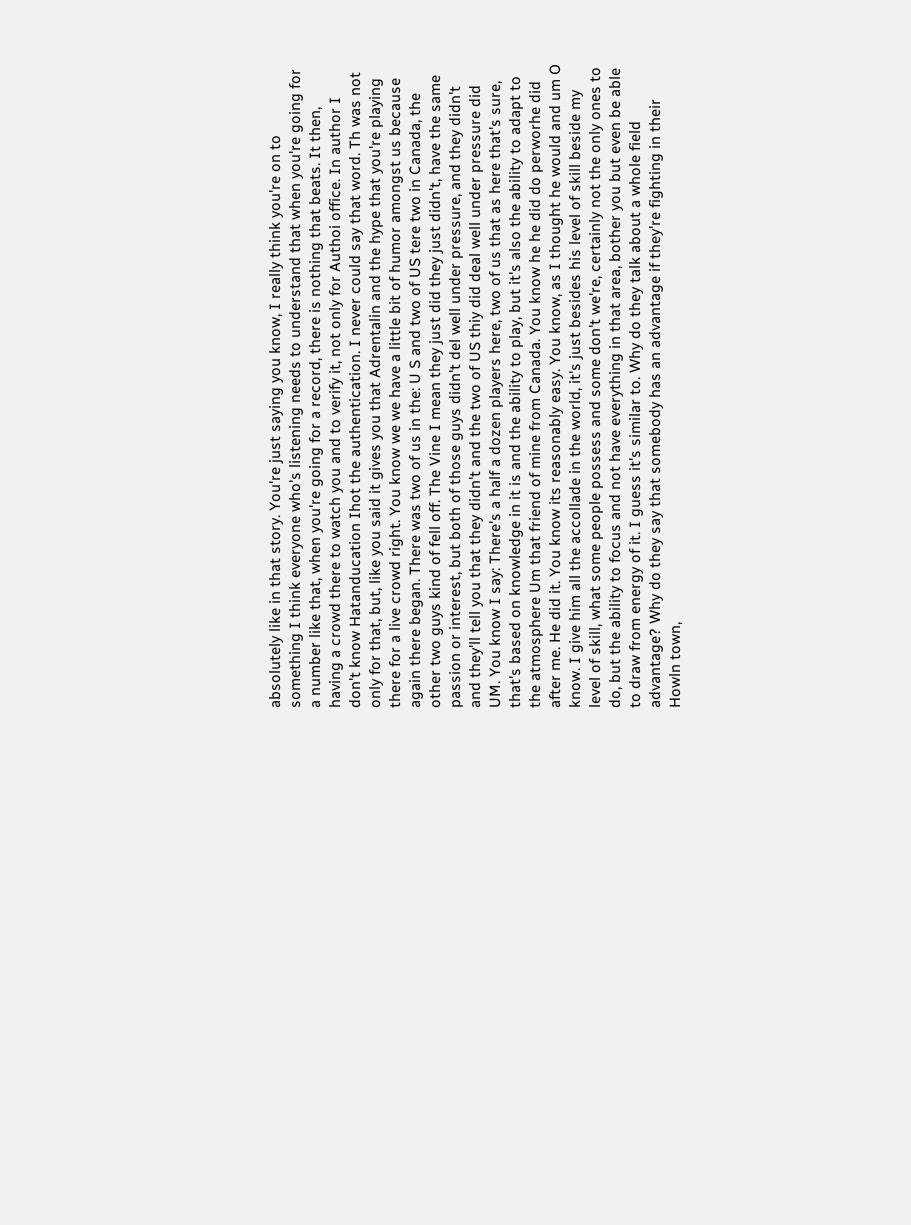absolutely like in that story. You're just saying you know, I really think you're on to something I think everyone who's listening needs to understand that when you're going for a number like that, when you're going for a record, there is nothing that beats. It then, having a crowd there to watch you and to verify it, not only for Authoi office. In author I don't know Hatanducation Ihot the authentication. I never could say that word. Th was not only for that, but, like you said it gives you that Adrentalin and the hype that you're playing there for a live crowd right. You know we we have a little bit of humor amongst us because again there began. There was two of us in the: U S and two of US tere two in Canada, the other two guys kind of fell off. The Vine I mean they just did they just didn't, have the same passion or interest, but both of those guys didn't del well under pressure, and they didn't and they'll tell you that they didn't and the two of US thiy did deal well under pressure did UM. You know I say: There's a half a dozen players here, two of us that as here that's sure, that's based on knowledge in it is and the ability to play, but it's also the ability to adapt to the atmosphere Um that friend of mine from Canada. You know he he did do perworhe did after me. He did it. You know its reasonably easy. You know, as I thought he would and um O know. I give him all the accollade in the world, it's just besides his level of skill beside my level of skill, what some people possess and some don't we're, certainly not the only ones to do, but the ability to focus and not have everything in that area, bother you but even be able to draw from energy of it. I guess it's similar to. Why do they talk about a whole field advantage? Why do they say that somebody has an advantage if they're fighting in their Howln town,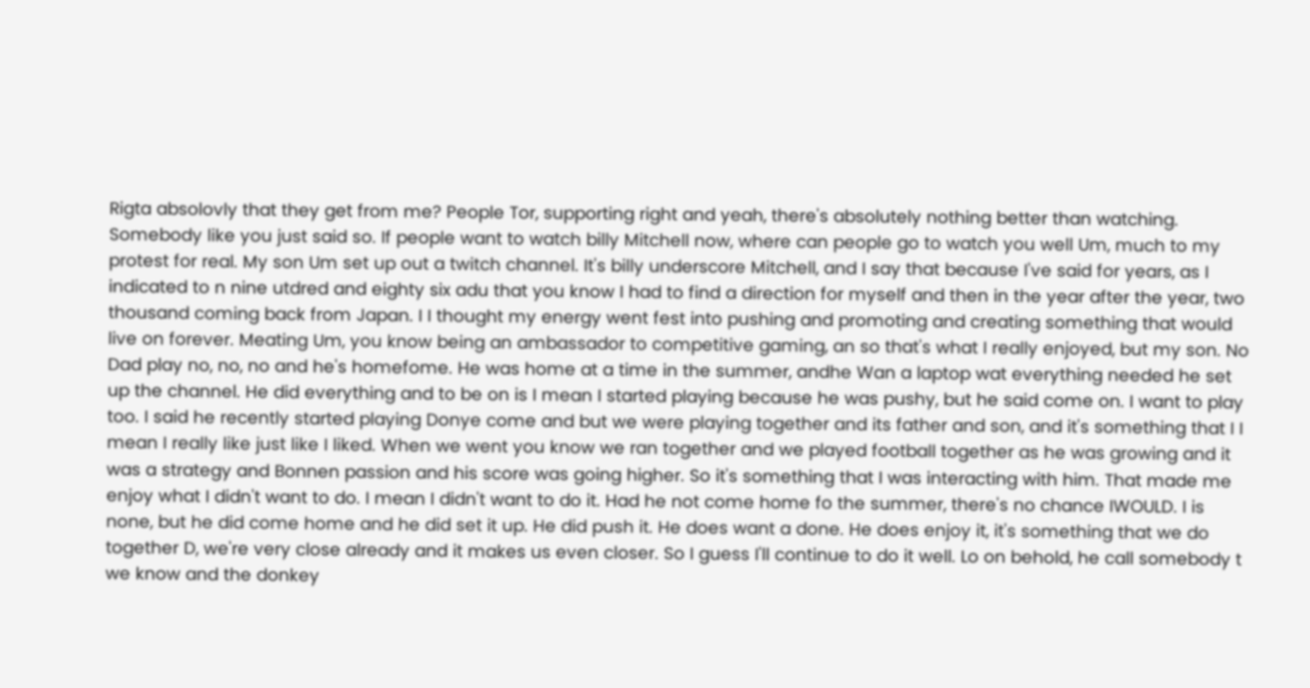Rigta absolovly that they get from me? People Tor, supporting right and yeah, there's absolutely nothing better than watching. Somebody like you just said so. If people want to watch billy Mitchell now, where can people go to watch you well Um, much to my protest for real. My son Um set up out a twitch channel. It's billy underscore Mitchell, and I say that because I've said for years, as I indicated to n nine utdred and eighty six adu that you know I had to find a direction for myself and then in the year after the year, two thousand coming back from Japan. I I thought my energy went fest into pushing and promoting and creating something that would live on forever. Meating Um, you know being an ambassador to competitive gaming, an so that's what I really enjoyed, but my son. No Dad play no, no, no and he's homefome. He was home at a time in the summer, andhe Wan a laptop wat everything needed he set up the channel. He did everything and to be on is I mean I started playing because he was pushy, but he said come on. I want to play too. I said he recently started playing Donye come and but we were playing together and its father and son, and it's something that I I mean I really like just like I liked. When we went you know we ran together and we played football together as he was growing and it was a strategy and Bonnen passion and his score was going higher. So it's something that I was interacting with him. That made me enjoy what I didn't want to do. I mean I didn't want to do it. Had he not come home fo the summer, there's no chance IWOULD. I is none, but he did come home and he did set it up. He did push it. He does want a done. He does enjoy it, it's something that we do together D, we're very close already and it makes us even closer. So I guess I'll continue to do it well. Lo on behold, he call somebody t we know and the donkey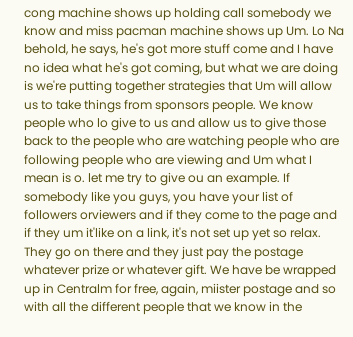cong machine shows up holding call somebody we know and miss pacman machine shows up Um. Lo Na behold, he says, he's got more stuff come and I have no idea what he's got coming, but what we are doing is we're putting together strategies that Um will allow us to take things from sponsors people. We know people who lo give to us and allow us to give those back to the people who are watching people who are following people who are viewing and Um what I mean is o. let me try to give ou an example. If somebody like you guys, you have your list of followers orviewers and if they come to the page and if they um it'like on a link, it's not set up yet so relax. They go on there and they just pay the postage whatever prize or whatever gift. We have be wrapped up in Centralm for free, again, miister postage and so with all the different people that we know in the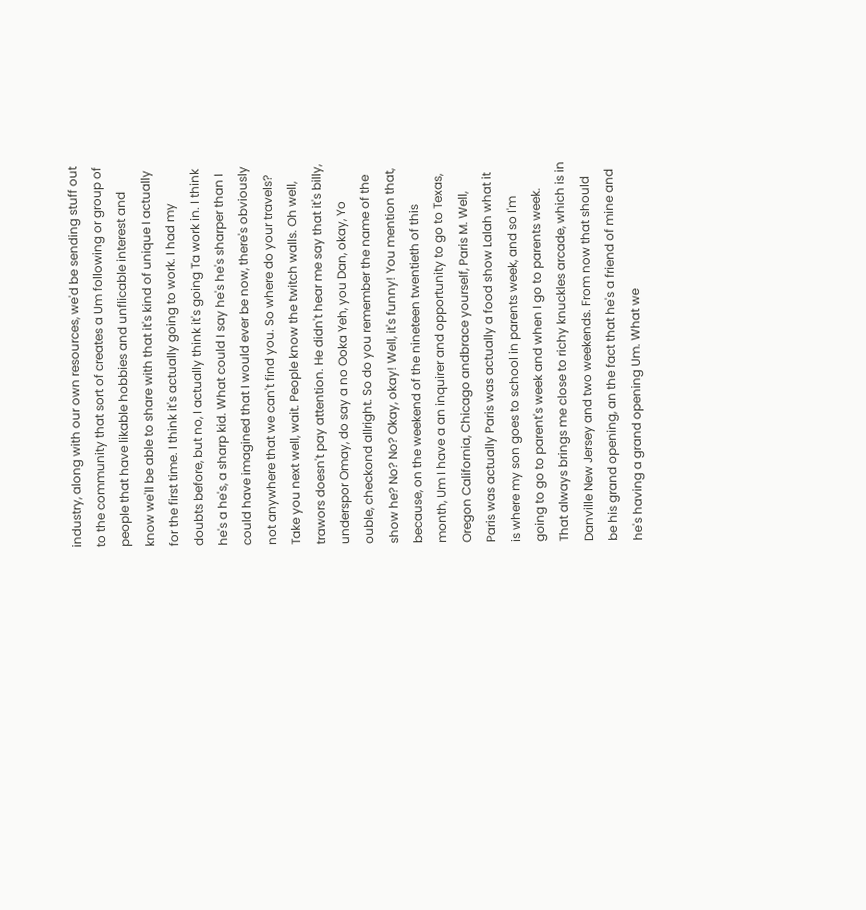industry, along with our own resources, we'd be sending stuff out to the community that sort of creates a Um following or group of people that have likable hobbies and unflicable interest and know we'll be able to share with that it's kind of unique I actually for the first time. I think it's actually going to work. I had my doubts before, but no, I actually think it's going Ta work in. I think he's a he's, a sharp kid. What could I say he's he's sharper than I could have imagined that I would ever be now, there's obviously not anywhere that we can't find you. So where do your travels? Take you next well, wait. People know the twitch walls. Oh well, trawors doesn't pay attention. He didn't hear me say that it's billy, underspor Omay, do say a no Ooka Yeh, you Dan, okay, Yo ouble, checkond allright. So do you remember the name of the show he? No? No? Okay, okay! Well, it's funny! You mention that, because, on the weekend of the nineteen twentieth of this month, Um I have a an inquirer and opportunity to go to Texas, Oregon California, Chicago andbrace yourself, Paris M. Well, Paris was actually Paris was actually a food show Lalah what it is where my son goes to school in parents week, and so I'm going to go to parent's week and when I go to parents week. That always brings me close to richy knuckles arcade, which is in Danville New Jersey and two weekends. From now that should be his grand opening, an the fact that he's a friend of mine and he's having a grand opening Um. What we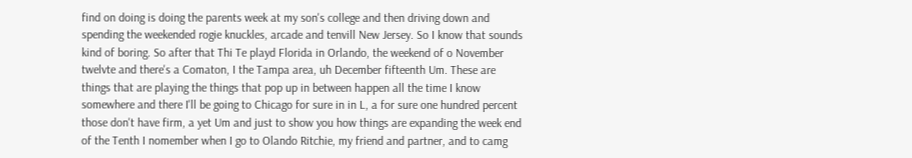find on doing is doing the parents week at my son's college and then driving down and spending the weekended rogie knuckles, arcade and tenvill New Jersey. So I know that sounds kind of boring. So after that Thi Te playd Florida in Orlando, the weekend of o November twelvte and there's a Comaton, I the Tampa area, uh December fifteenth Um. These are things that are playing the things that pop up in between happen all the time I know somewhere and there I'll be going to Chicago for sure in in L, a for sure one hundred percent those don't have firm, a yet Um and just to show you how things are expanding the week end of the Tenth I nomember when I go to Olando Ritchie, my friend and partner, and to camg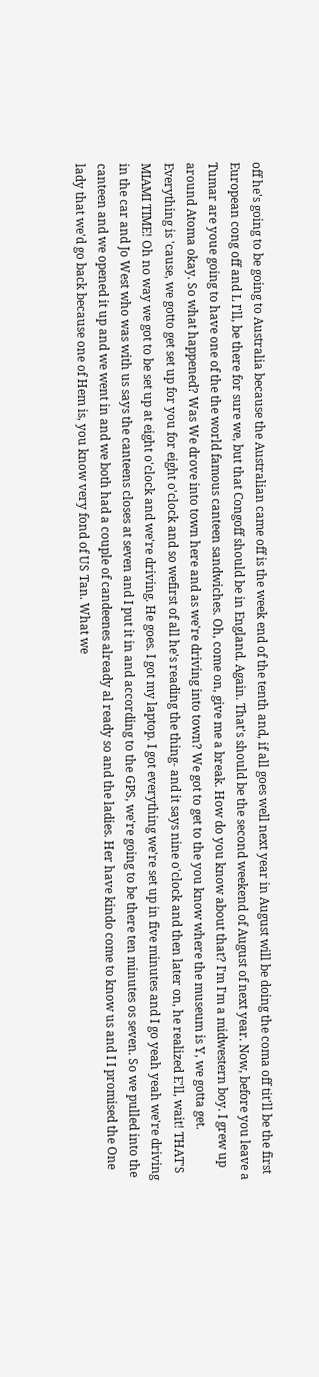off he's going to be going to Australia because the Australian came off is the week end of the tenth and, if all goes well next year in August will be doing the coma off tit'll be the first European cong off and L I'll, be there for sure we, but that Congoff should be in England. Again. That's should be the second weekend of August of next year. Now, before you leave a Tumar are youe going to have one of the the world famous canteen sandwiches. Oh, come on, give me a break. How do you know about that? I'm I'm a midwestern boy. I grew up around Atoma okay. So what happened? Was We drove into town here and as we're driving into town? We got to get to the you know where the museum is Y, we gotta get. Everything is 'cause, we gotto get set up for you for eight o'clock and so wefirst of all he's reading the thing- and it says nine o'clock and then later on, he realized E'll, wait! THAT'S MIAMI TIME! Oh no way we got to be set up at eight o'clock and we're driving. He goes. I got my laptop. I got everything we're set up in five minutes and I go yeah yeah we're driving in the car and Jo West who was with us says the canteens closes at seven and I put it in and according to the GPS, we're going to be there ten minutes os seven. So we pulled into the canteen and we opened it up and we went in and we both had a couple of candeenes already al ready so and the ladies. Her have kindo come to know us and I I promised the One lady that we'd go back because one of Hem is, you know very fond of US Tan. What we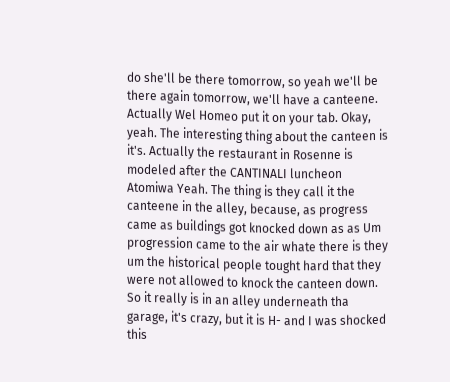do she'll be there tomorrow, so yeah we'll be there again tomorrow, we'll have a canteene. Actually Wel Homeo put it on your tab. Okay, yeah. The interesting thing about the canteen is it's. Actually the restaurant in Rosenne is modeled after the CANTINALI luncheon Atomiwa Yeah. The thing is they call it the canteene in the alley, because, as progress came as buildings got knocked down as as Um progression came to the air whate there is they um the historical people tought hard that they were not allowed to knock the canteen down. So it really is in an alley underneath tha garage, it's crazy, but it is H- and I was shocked this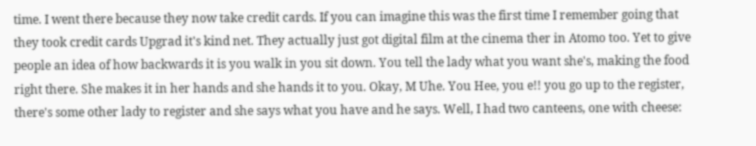time. I went there because they now take credit cards. If you can imagine this was the first time I remember going that they took credit cards Upgrad it's kind net. They actually just got digital film at the cinema ther in Atomo too. Yet to give people an idea of how backwards it is you walk in you sit down. You tell the lady what you want she's, making the food right there. She makes it in her hands and she hands it to you. Okay, M Uhe. You Hee, you e!! you go up to the register, there's some other lady to register and she says what you have and he says. Well, I had two canteens, one with cheese: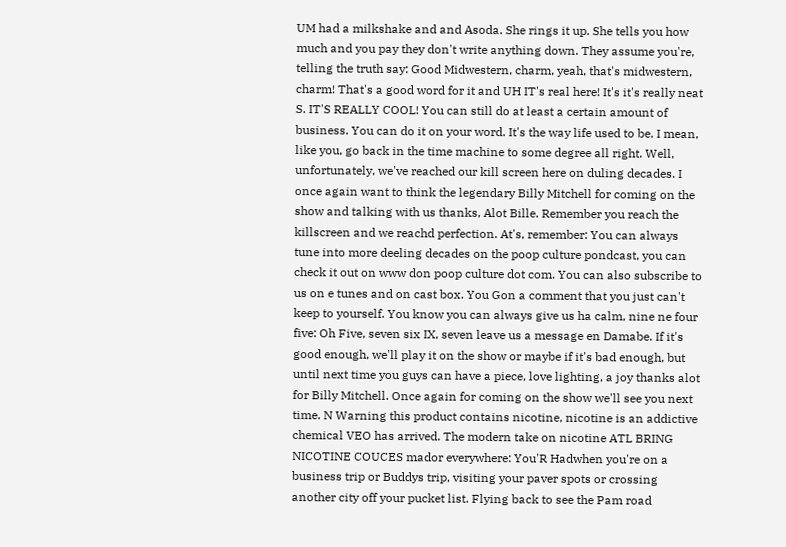UM had a milkshake and and Asoda. She rings it up. She tells you how much and you pay they don't write anything down. They assume you're, telling the truth say: Good Midwestern, charm, yeah, that's midwestern, charm! That's a good word for it and UH IT's real here! It's it's really neat S. IT'S REALLY COOL! You can still do at least a certain amount of business. You can do it on your word. It's the way life used to be. I mean, like you, go back in the time machine to some degree all right. Well, unfortunately, we've reached our kill screen here on duling decades. I once again want to think the legendary Billy Mitchell for coming on the show and talking with us thanks, Alot Bille. Remember you reach the killscreen and we reachd perfection. At's, remember: You can always tune into more deeling decades on the poop culture pondcast, you can check it out on www don poop culture dot com. You can also subscribe to us on e tunes and on cast box. You Gon a comment that you just can't keep to yourself. You know you can always give us ha calm, nine ne four five: Oh Five, seven six IX, seven leave us a message en Damabe. If it's good enough, we'll play it on the show or maybe if it's bad enough, but until next time you guys can have a piece, love lighting, a joy thanks alot for Billy Mitchell. Once again for coming on the show we'll see you next time. N Warning this product contains nicotine, nicotine is an addictive chemical VEO has arrived. The modern take on nicotine ATL BRING NICOTINE COUCES mador everywhere: You'R Hadwhen you're on a business trip or Buddys trip, visiting your paver spots or crossing another city off your pucket list. Flying back to see the Pam road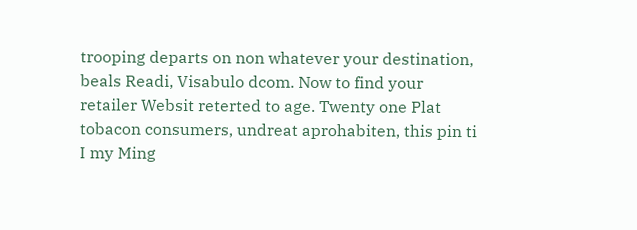trooping departs on non whatever your destination, beals Readi, Visabulo dcom. Now to find your retailer Websit reterted to age. Twenty one Plat tobacon consumers, undreat aprohabiten, this pin ti I my Ming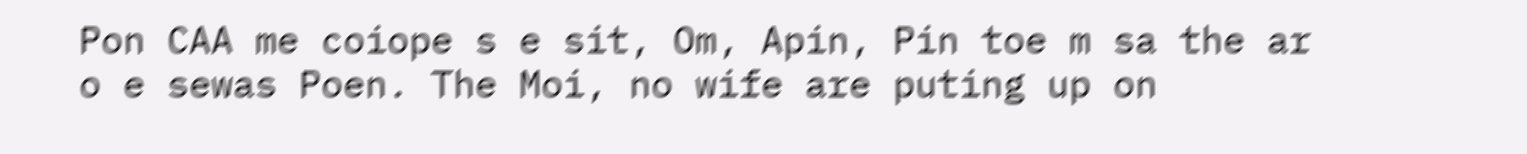Pon CAA me coiope s e sit, Om, Apin, Pin toe m sa the ar o e sewas Poen. The Moi, no wife are puting up on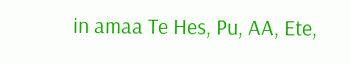in amaa Te Hes, Pu, AA, Ete,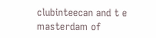clubinteecan and t e masterdam of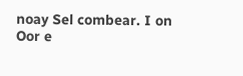noay Sel combear. I on Oor e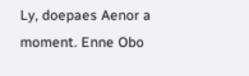Ly, doepaes Aenor a moment. Enne Obo